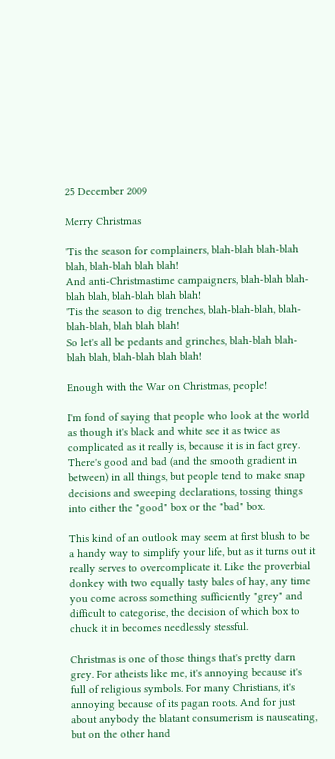25 December 2009

Merry Christmas

'Tis the season for complainers, blah-blah blah-blah blah, blah-blah blah blah!
And anti-Christmastime campaigners, blah-blah blah-blah blah, blah-blah blah blah!
'Tis the season to dig trenches, blah-blah-blah, blah-blah-blah, blah blah blah!
So let's all be pedants and grinches, blah-blah blah-blah blah, blah-blah blah blah!

Enough with the War on Christmas, people!

I'm fond of saying that people who look at the world as though it's black and white see it as twice as complicated as it really is, because it is in fact grey. There's good and bad (and the smooth gradient in between) in all things, but people tend to make snap decisions and sweeping declarations, tossing things into either the "good" box or the "bad" box.

This kind of an outlook may seem at first blush to be a handy way to simplify your life, but as it turns out it really serves to overcomplicate it. Like the proverbial donkey with two equally tasty bales of hay, any time you come across something sufficiently "grey" and difficult to categorise, the decision of which box to chuck it in becomes needlessly stessful.

Christmas is one of those things that's pretty darn grey. For atheists like me, it's annoying because it's full of religious symbols. For many Christians, it's annoying because of its pagan roots. And for just about anybody the blatant consumerism is nauseating, but on the other hand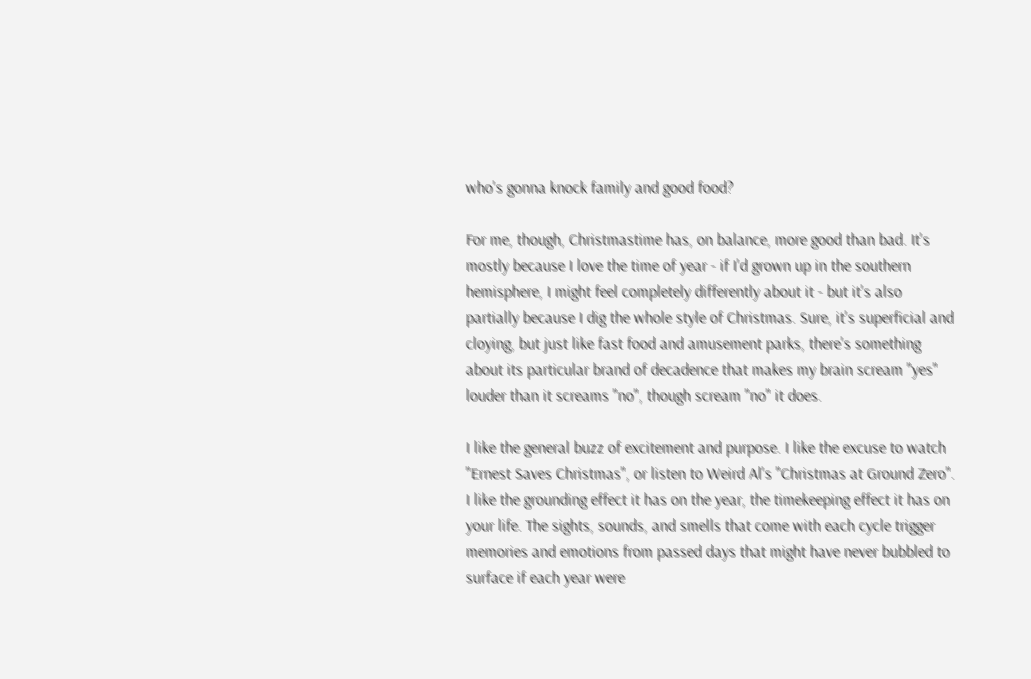who's gonna knock family and good food?

For me, though, Christmastime has, on balance, more good than bad. It's mostly because I love the time of year - if I'd grown up in the southern hemisphere, I might feel completely differently about it - but it's also partially because I dig the whole style of Christmas. Sure, it's superficial and cloying, but just like fast food and amusement parks, there's something about its particular brand of decadence that makes my brain scream "yes" louder than it screams "no", though scream "no" it does.

I like the general buzz of excitement and purpose. I like the excuse to watch "Ernest Saves Christmas", or listen to Weird Al's "Christmas at Ground Zero". I like the grounding effect it has on the year, the timekeeping effect it has on your life. The sights, sounds, and smells that come with each cycle trigger memories and emotions from passed days that might have never bubbled to surface if each year were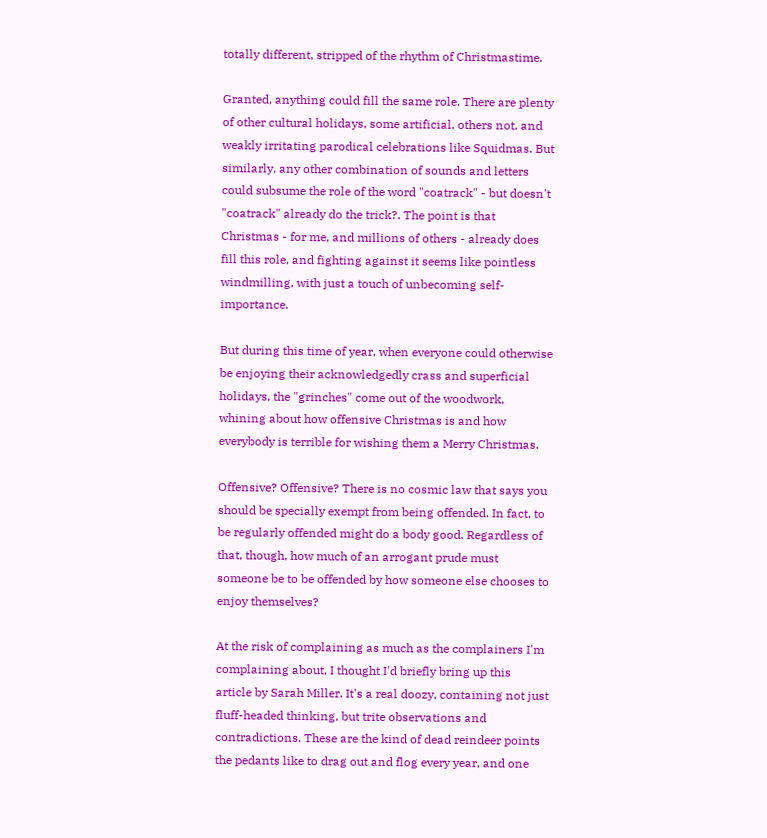totally different, stripped of the rhythm of Christmastime.

Granted, anything could fill the same role. There are plenty of other cultural holidays, some artificial, others not, and weakly irritating parodical celebrations like Squidmas. But similarly, any other combination of sounds and letters could subsume the role of the word "coatrack" - but doesn't "coatrack" already do the trick?. The point is that Christmas - for me, and millions of others - already does fill this role, and fighting against it seems like pointless windmilling, with just a touch of unbecoming self-importance.

But during this time of year, when everyone could otherwise be enjoying their acknowledgedly crass and superficial holidays, the "grinches" come out of the woodwork, whining about how offensive Christmas is and how everybody is terrible for wishing them a Merry Christmas.

Offensive? Offensive? There is no cosmic law that says you should be specially exempt from being offended. In fact, to be regularly offended might do a body good. Regardless of that, though, how much of an arrogant prude must someone be to be offended by how someone else chooses to enjoy themselves?

At the risk of complaining as much as the complainers I'm complaining about, I thought I'd briefly bring up this article by Sarah Miller. It's a real doozy, containing not just fluff-headed thinking, but trite observations and contradictions. These are the kind of dead reindeer points the pedants like to drag out and flog every year, and one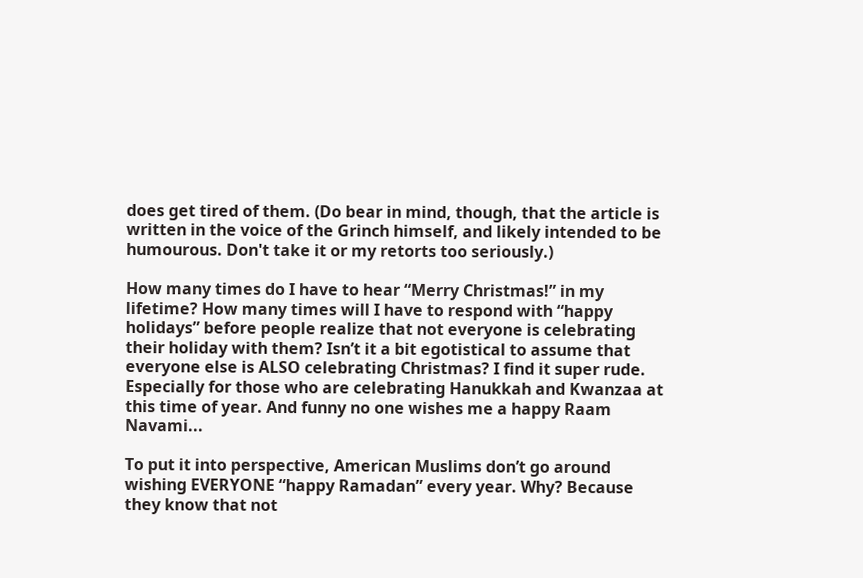does get tired of them. (Do bear in mind, though, that the article is written in the voice of the Grinch himself, and likely intended to be humourous. Don't take it or my retorts too seriously.)

How many times do I have to hear “Merry Christmas!” in my lifetime? How many times will I have to respond with “happy holidays” before people realize that not everyone is celebrating their holiday with them? Isn’t it a bit egotistical to assume that everyone else is ALSO celebrating Christmas? I find it super rude. Especially for those who are celebrating Hanukkah and Kwanzaa at this time of year. And funny no one wishes me a happy Raam Navami...

To put it into perspective, American Muslims don’t go around wishing EVERYONE “happy Ramadan” every year. Why? Because they know that not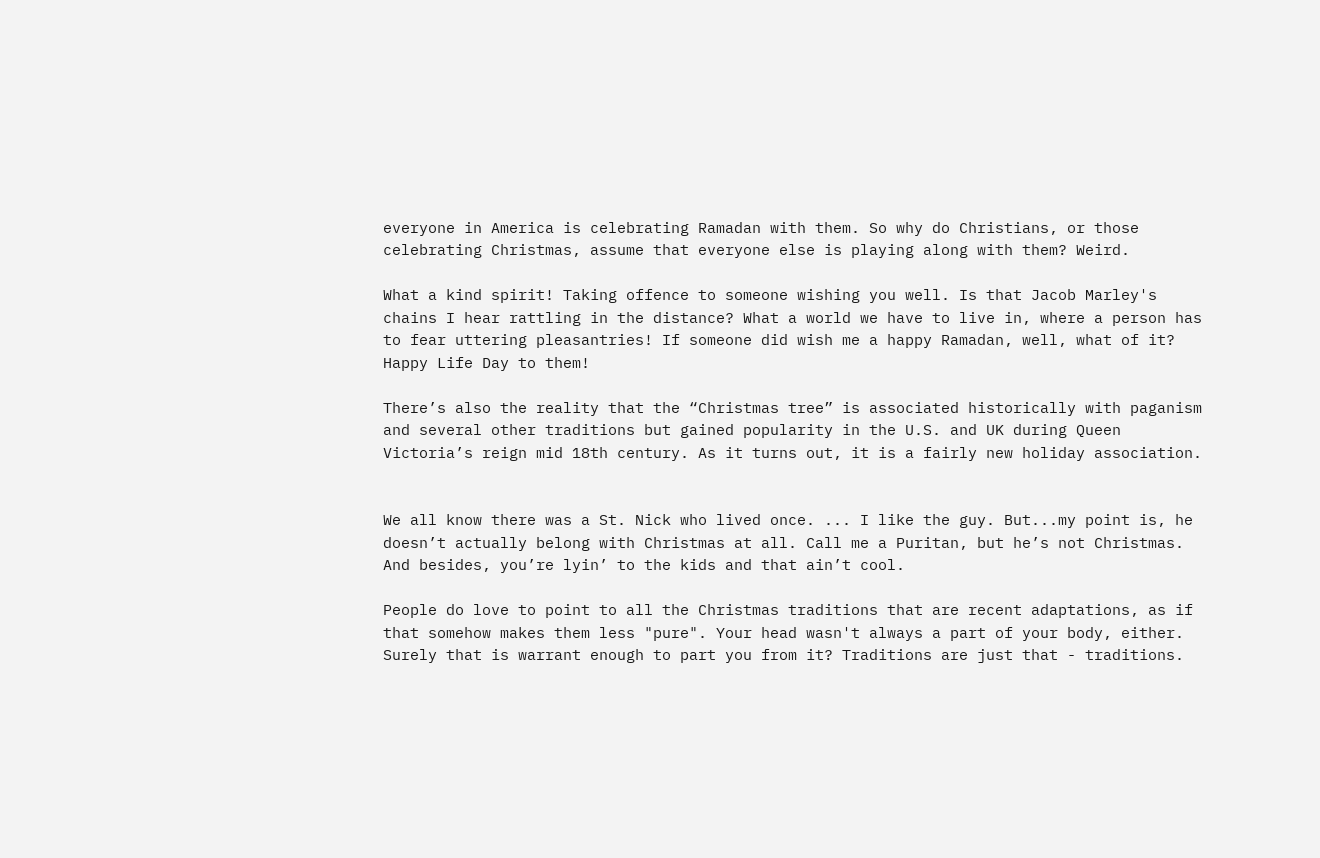everyone in America is celebrating Ramadan with them. So why do Christians, or those celebrating Christmas, assume that everyone else is playing along with them? Weird.

What a kind spirit! Taking offence to someone wishing you well. Is that Jacob Marley's chains I hear rattling in the distance? What a world we have to live in, where a person has to fear uttering pleasantries! If someone did wish me a happy Ramadan, well, what of it? Happy Life Day to them!

There’s also the reality that the “Christmas tree” is associated historically with paganism and several other traditions but gained popularity in the U.S. and UK during Queen Victoria’s reign mid 18th century. As it turns out, it is a fairly new holiday association.


We all know there was a St. Nick who lived once. ... I like the guy. But...my point is, he doesn’t actually belong with Christmas at all. Call me a Puritan, but he’s not Christmas. And besides, you’re lyin’ to the kids and that ain’t cool.

People do love to point to all the Christmas traditions that are recent adaptations, as if that somehow makes them less "pure". Your head wasn't always a part of your body, either. Surely that is warrant enough to part you from it? Traditions are just that - traditions.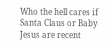Who the hell cares if Santa Claus or Baby Jesus are recent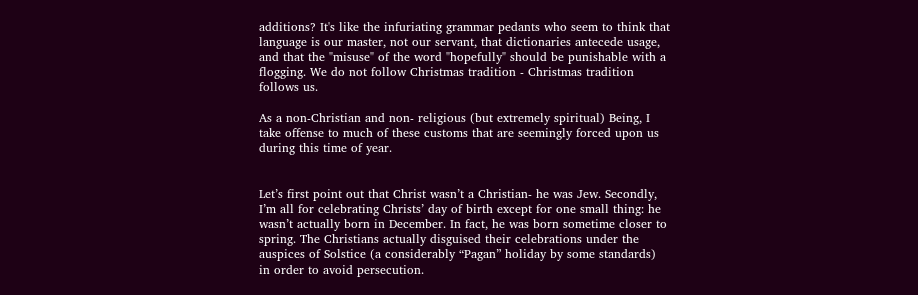additions? It's like the infuriating grammar pedants who seem to think that language is our master, not our servant, that dictionaries antecede usage, and that the "misuse" of the word "hopefully" should be punishable with a flogging. We do not follow Christmas tradition - Christmas tradition follows us.

As a non-Christian and non- religious (but extremely spiritual) Being, I take offense to much of these customs that are seemingly forced upon us during this time of year.


Let’s first point out that Christ wasn’t a Christian- he was Jew. Secondly, I’m all for celebrating Christs’ day of birth except for one small thing: he wasn’t actually born in December. In fact, he was born sometime closer to spring. The Christians actually disguised their celebrations under the auspices of Solstice (a considerably “Pagan” holiday by some standards) in order to avoid persecution.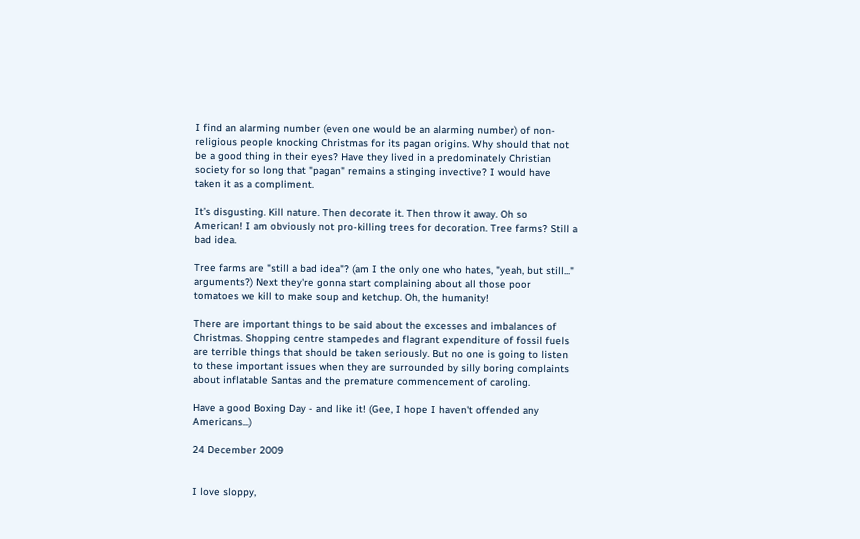I find an alarming number (even one would be an alarming number) of non-religious people knocking Christmas for its pagan origins. Why should that not be a good thing in their eyes? Have they lived in a predominately Christian society for so long that "pagan" remains a stinging invective? I would have taken it as a compliment.

It’s disgusting. Kill nature. Then decorate it. Then throw it away. Oh so American! I am obviously not pro-killing trees for decoration. Tree farms? Still a bad idea.

Tree farms are "still a bad idea"? (am I the only one who hates, "yeah, but still..." arguments?) Next they're gonna start complaining about all those poor tomatoes we kill to make soup and ketchup. Oh, the humanity!

There are important things to be said about the excesses and imbalances of Christmas. Shopping centre stampedes and flagrant expenditure of fossil fuels are terrible things that should be taken seriously. But no one is going to listen to these important issues when they are surrounded by silly boring complaints about inflatable Santas and the premature commencement of caroling.

Have a good Boxing Day - and like it! (Gee, I hope I haven't offended any Americans...)

24 December 2009


I love sloppy,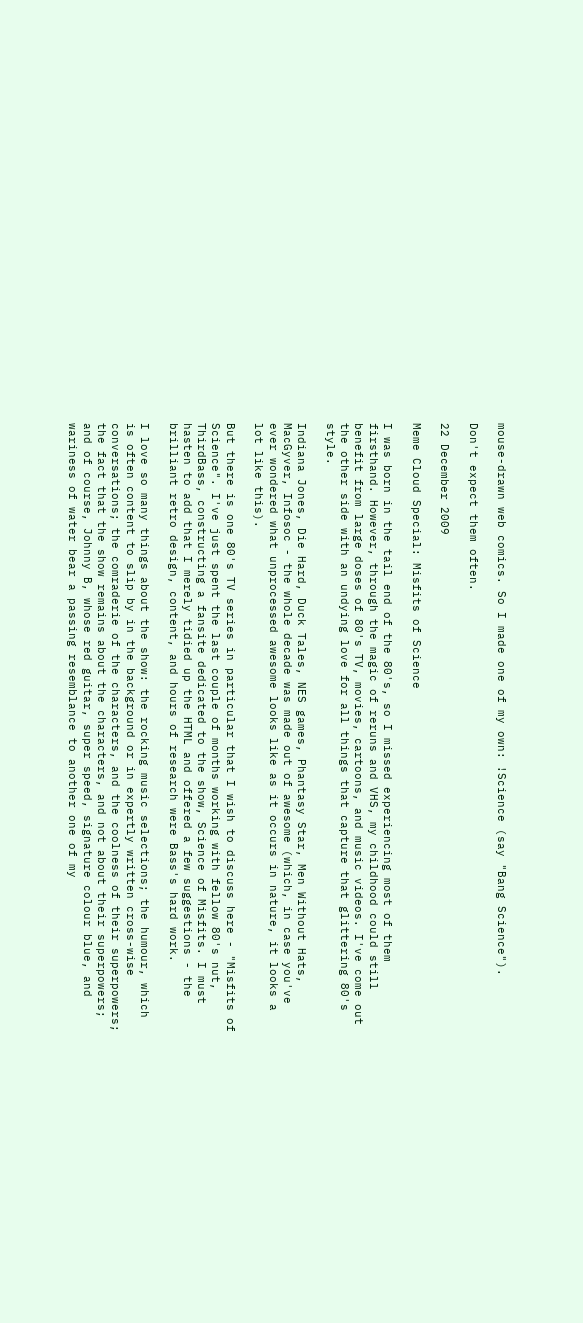mouse-drawn web comics. So I made one of my own: !Science (say "Bang Science").

Don't expect them often.

22 December 2009

Meme Cloud Special: Misfits of Science

I was born in the tail end of the 80's, so I missed experiencing most of them firsthand. However, through the magic of reruns and VHS, my childhood could still benefit from large doses of 80's TV, movies, cartoons, and music videos. I've come out the other side with an undying love for all things that capture that glittering 80's style.

Indiana Jones, Die Hard, Duck Tales, NES games, Phantasy Star, Men Without Hats, MacGyver, Infosoc - the whole decade was made out of awesome (which, in case you've ever wondered what unprocessed awesome looks like as it occurs in nature, it looks a lot like this).

But there is one 80's TV series in particular that I wish to discuss here - "Misfits of Science". I've just spent the last couple of months working with fellow 80's nut, ThirdBass, constructing a fansite dedicated to the show, Science of Misfits. I must hasten to add that I merely tidied up the HTML and offered a few suggestions - the brilliant retro design, content, and hours of research were Bass's hard work.

I love so many things about the show: the rocking music selections; the humour, which is often content to slip by in the background or in expertly written cross-wise conversations; the comraderie of the characters, and the coolness of their superpowers; the fact that the show remains about the characters, and not about their superpowers; and of course, Johnny B, whose red guitar, super speed, signature colour blue, and wariness of water bear a passing resemblance to another one of my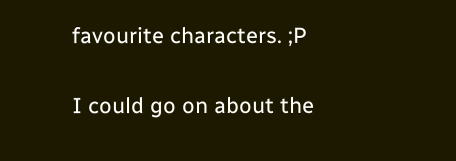favourite characters. ;P

I could go on about the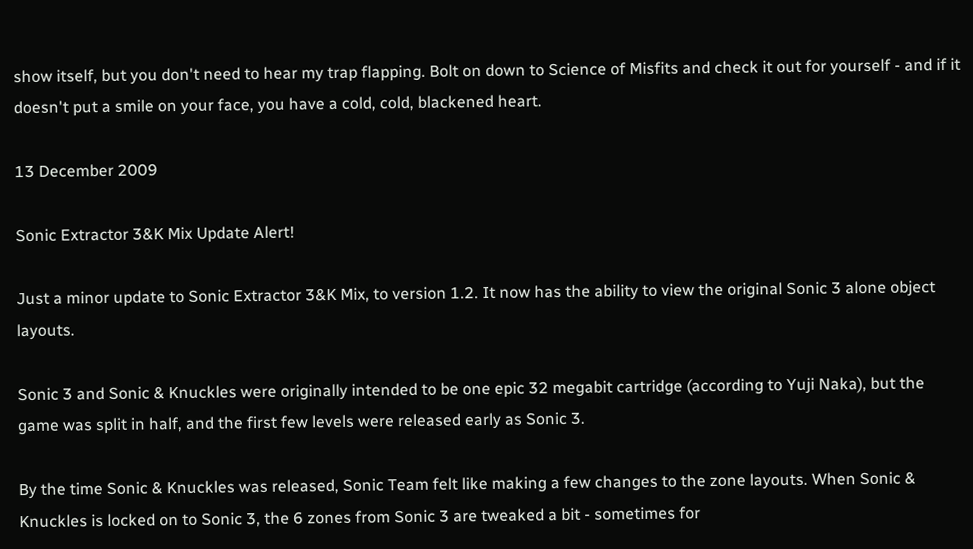show itself, but you don't need to hear my trap flapping. Bolt on down to Science of Misfits and check it out for yourself - and if it doesn't put a smile on your face, you have a cold, cold, blackened heart.

13 December 2009

Sonic Extractor 3&K Mix Update Alert!

Just a minor update to Sonic Extractor 3&K Mix, to version 1.2. It now has the ability to view the original Sonic 3 alone object layouts.

Sonic 3 and Sonic & Knuckles were originally intended to be one epic 32 megabit cartridge (according to Yuji Naka), but the game was split in half, and the first few levels were released early as Sonic 3.

By the time Sonic & Knuckles was released, Sonic Team felt like making a few changes to the zone layouts. When Sonic & Knuckles is locked on to Sonic 3, the 6 zones from Sonic 3 are tweaked a bit - sometimes for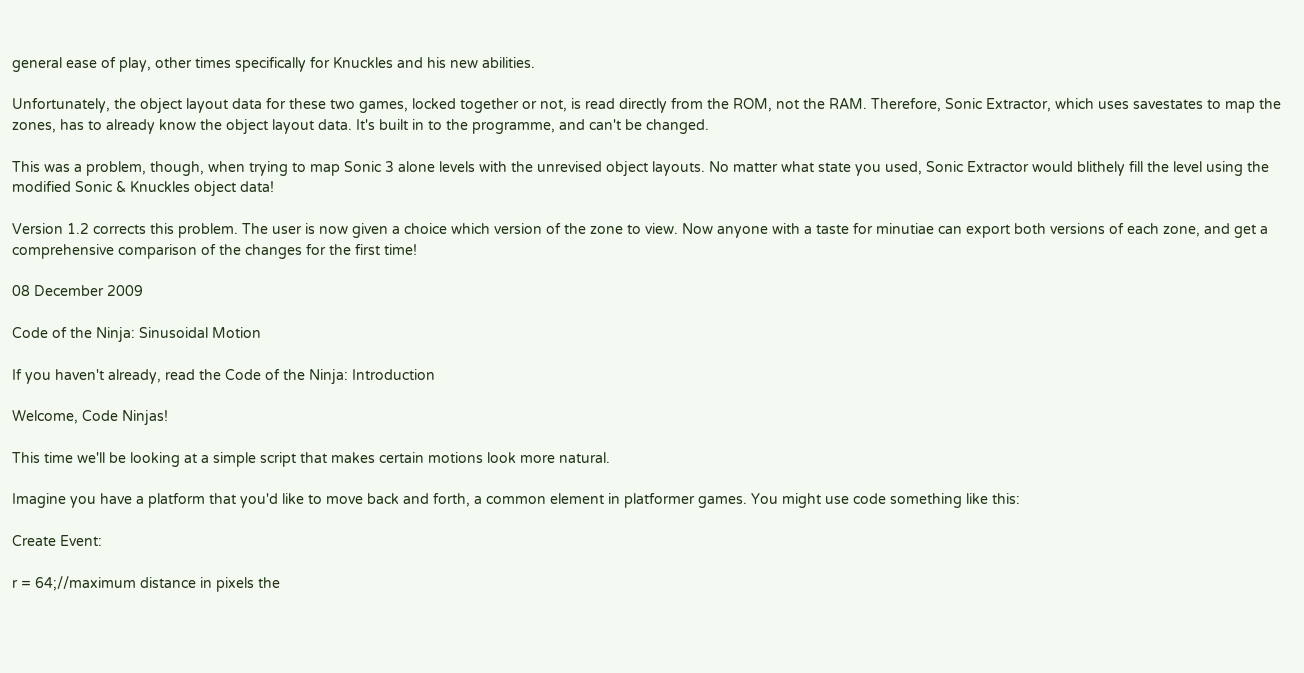general ease of play, other times specifically for Knuckles and his new abilities.

Unfortunately, the object layout data for these two games, locked together or not, is read directly from the ROM, not the RAM. Therefore, Sonic Extractor, which uses savestates to map the zones, has to already know the object layout data. It's built in to the programme, and can't be changed.

This was a problem, though, when trying to map Sonic 3 alone levels with the unrevised object layouts. No matter what state you used, Sonic Extractor would blithely fill the level using the modified Sonic & Knuckles object data!

Version 1.2 corrects this problem. The user is now given a choice which version of the zone to view. Now anyone with a taste for minutiae can export both versions of each zone, and get a comprehensive comparison of the changes for the first time!

08 December 2009

Code of the Ninja: Sinusoidal Motion

If you haven't already, read the Code of the Ninja: Introduction

Welcome, Code Ninjas!

This time we'll be looking at a simple script that makes certain motions look more natural.

Imagine you have a platform that you'd like to move back and forth, a common element in platformer games. You might use code something like this:

Create Event:

r = 64;//maximum distance in pixels the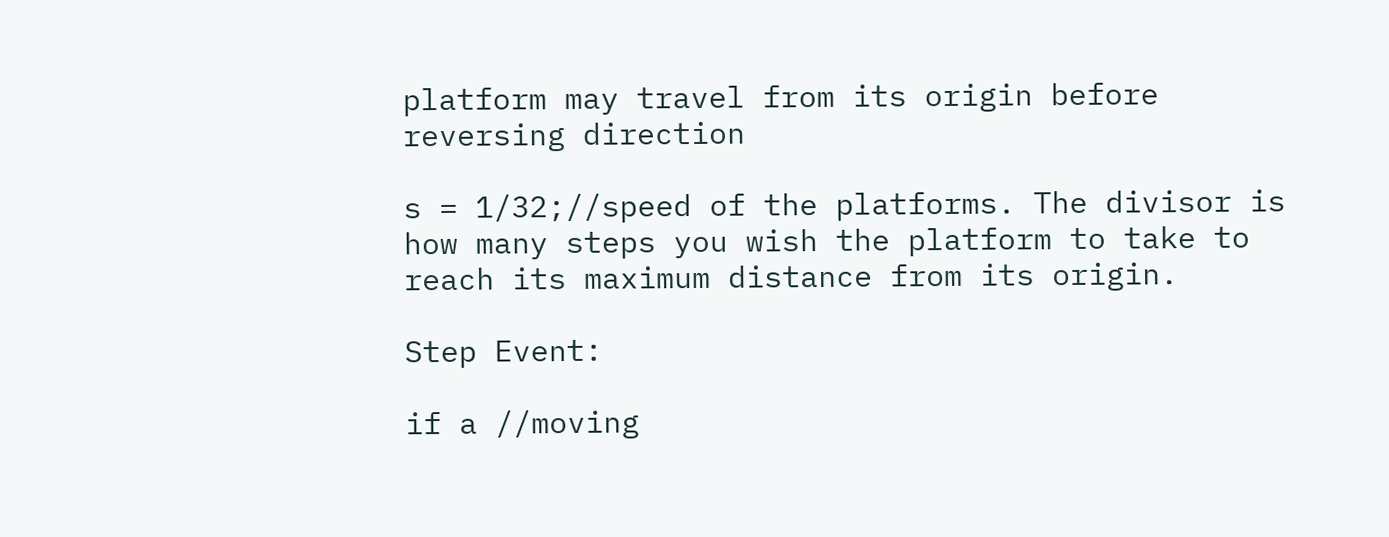platform may travel from its origin before reversing direction

s = 1/32;//speed of the platforms. The divisor is how many steps you wish the platform to take to reach its maximum distance from its origin.

Step Event:

if a //moving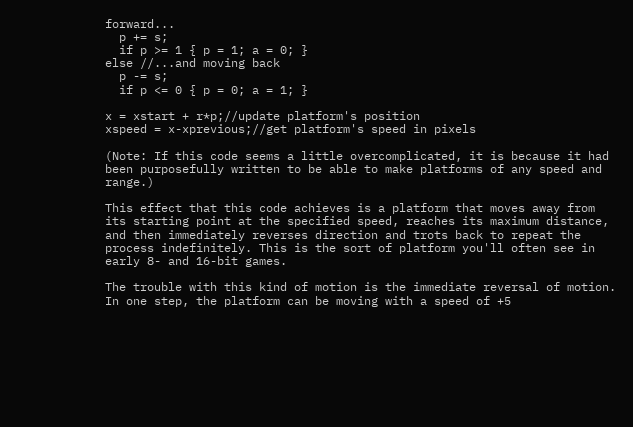forward...
  p += s;
  if p >= 1 { p = 1; a = 0; }
else //...and moving back
  p -= s;
  if p <= 0 { p = 0; a = 1; }

x = xstart + r*p;//update platform's position
xspeed = x-xprevious;//get platform's speed in pixels

(Note: If this code seems a little overcomplicated, it is because it had been purposefully written to be able to make platforms of any speed and range.)

This effect that this code achieves is a platform that moves away from its starting point at the specified speed, reaches its maximum distance, and then immediately reverses direction and trots back to repeat the process indefinitely. This is the sort of platform you'll often see in early 8- and 16-bit games.

The trouble with this kind of motion is the immediate reversal of motion. In one step, the platform can be moving with a speed of +5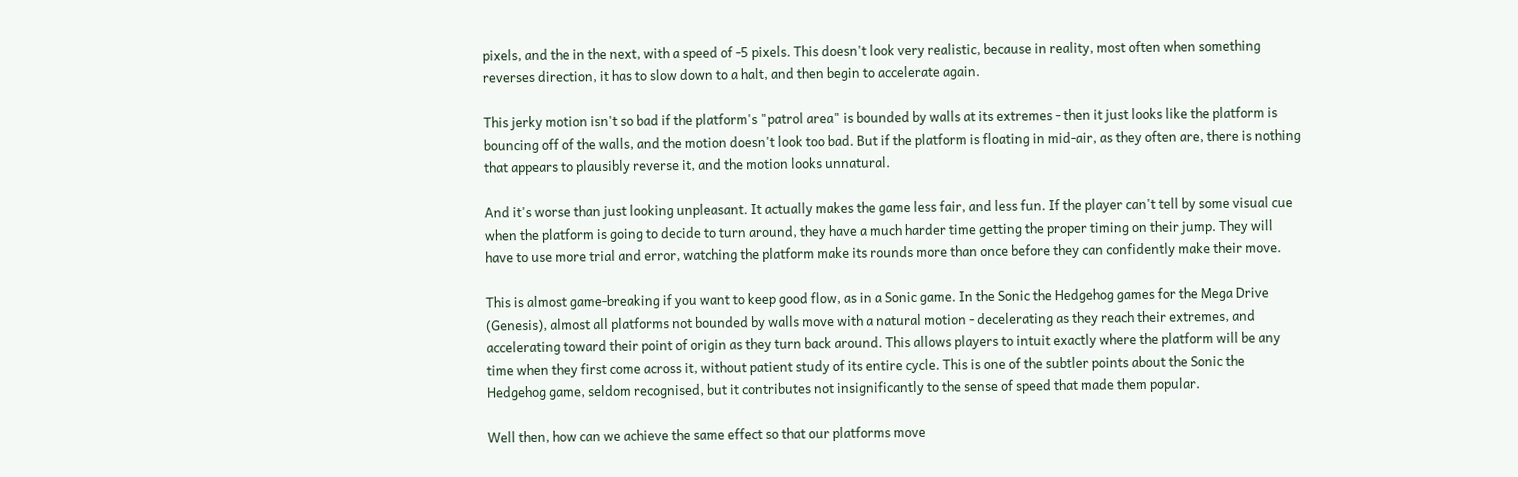pixels, and the in the next, with a speed of -5 pixels. This doesn't look very realistic, because in reality, most often when something reverses direction, it has to slow down to a halt, and then begin to accelerate again.

This jerky motion isn't so bad if the platform's "patrol area" is bounded by walls at its extremes - then it just looks like the platform is bouncing off of the walls, and the motion doesn't look too bad. But if the platform is floating in mid-air, as they often are, there is nothing that appears to plausibly reverse it, and the motion looks unnatural.

And it's worse than just looking unpleasant. It actually makes the game less fair, and less fun. If the player can't tell by some visual cue when the platform is going to decide to turn around, they have a much harder time getting the proper timing on their jump. They will have to use more trial and error, watching the platform make its rounds more than once before they can confidently make their move.

This is almost game-breaking if you want to keep good flow, as in a Sonic game. In the Sonic the Hedgehog games for the Mega Drive (Genesis), almost all platforms not bounded by walls move with a natural motion - decelerating as they reach their extremes, and accelerating toward their point of origin as they turn back around. This allows players to intuit exactly where the platform will be any time when they first come across it, without patient study of its entire cycle. This is one of the subtler points about the Sonic the Hedgehog game, seldom recognised, but it contributes not insignificantly to the sense of speed that made them popular.

Well then, how can we achieve the same effect so that our platforms move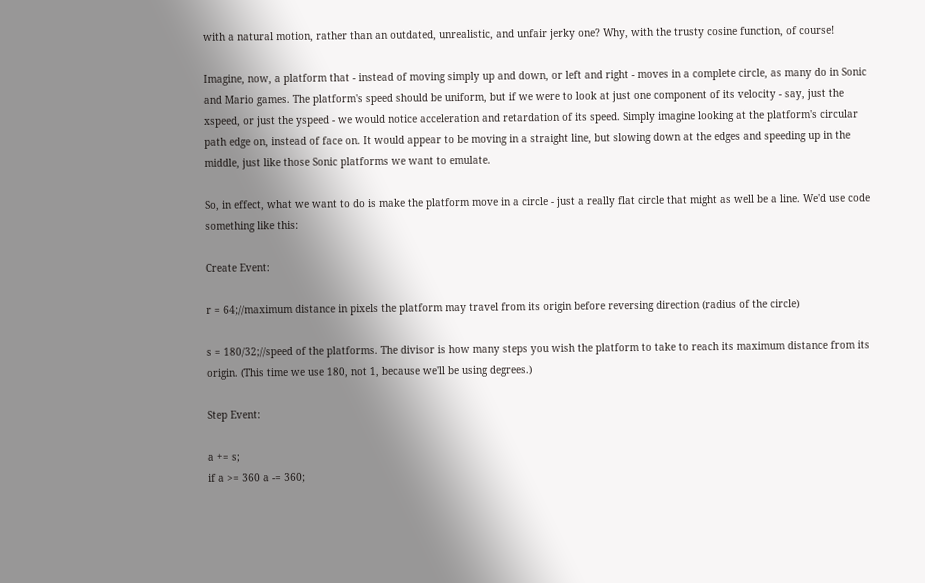with a natural motion, rather than an outdated, unrealistic, and unfair jerky one? Why, with the trusty cosine function, of course!

Imagine, now, a platform that - instead of moving simply up and down, or left and right - moves in a complete circle, as many do in Sonic and Mario games. The platform's speed should be uniform, but if we were to look at just one component of its velocity - say, just the xspeed, or just the yspeed - we would notice acceleration and retardation of its speed. Simply imagine looking at the platform's circular path edge on, instead of face on. It would appear to be moving in a straight line, but slowing down at the edges and speeding up in the middle, just like those Sonic platforms we want to emulate.

So, in effect, what we want to do is make the platform move in a circle - just a really flat circle that might as well be a line. We'd use code something like this:

Create Event:

r = 64;//maximum distance in pixels the platform may travel from its origin before reversing direction (radius of the circle)

s = 180/32;//speed of the platforms. The divisor is how many steps you wish the platform to take to reach its maximum distance from its origin. (This time we use 180, not 1, because we'll be using degrees.)

Step Event:

a += s;
if a >= 360 a -= 360;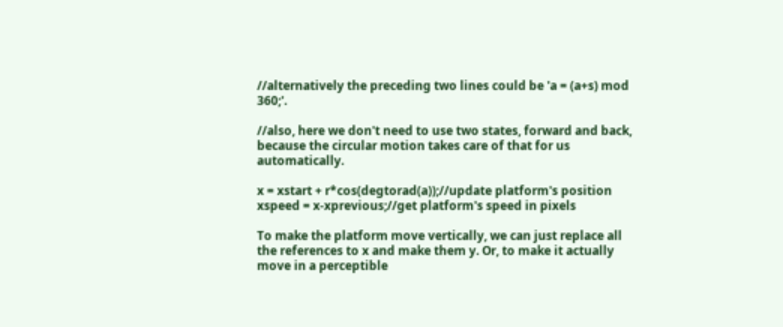//alternatively the preceding two lines could be 'a = (a+s) mod 360;'.

//also, here we don't need to use two states, forward and back, because the circular motion takes care of that for us automatically.

x = xstart + r*cos(degtorad(a));//update platform's position
xspeed = x-xprevious;//get platform's speed in pixels

To make the platform move vertically, we can just replace all the references to x and make them y. Or, to make it actually move in a perceptible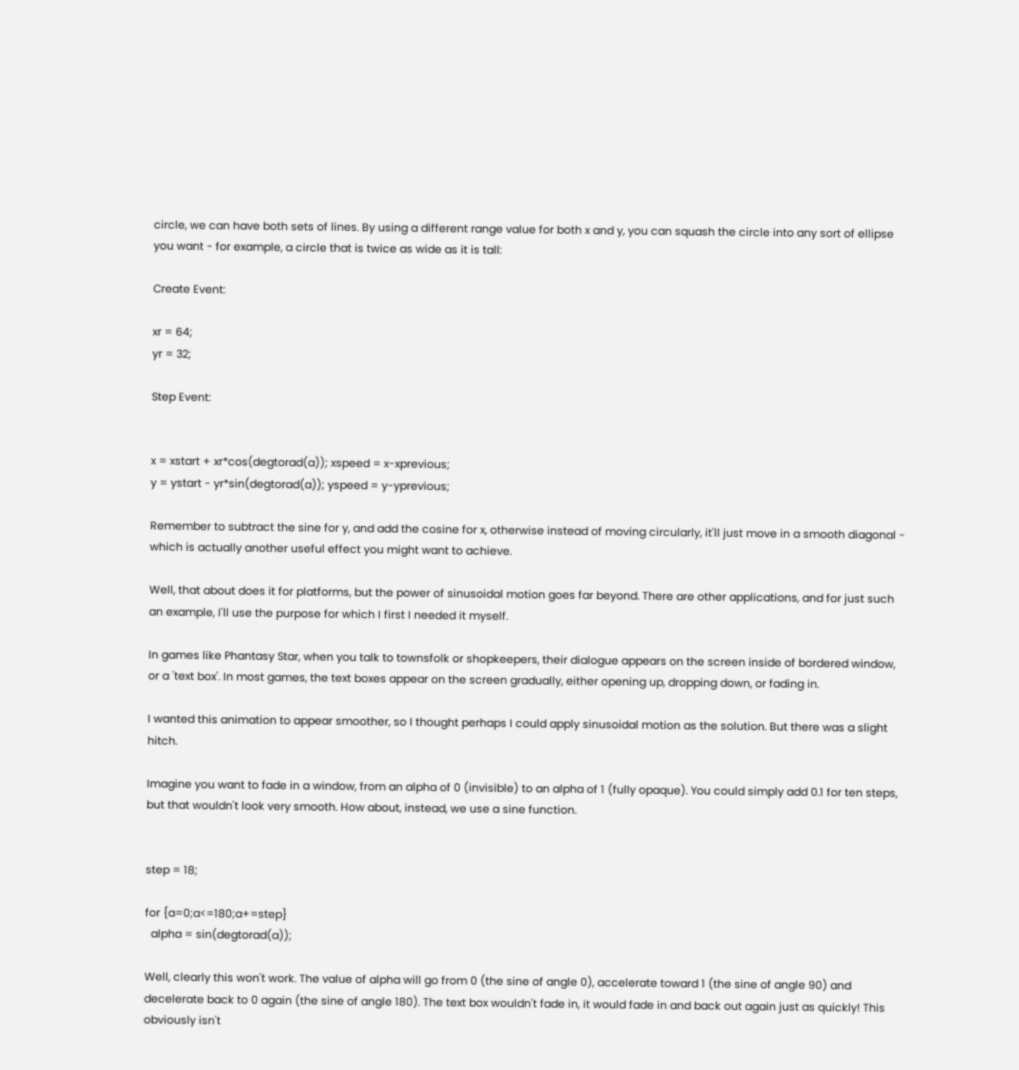circle, we can have both sets of lines. By using a different range value for both x and y, you can squash the circle into any sort of ellipse you want - for example, a circle that is twice as wide as it is tall:

Create Event:

xr = 64;
yr = 32;

Step Event:


x = xstart + xr*cos(degtorad(a)); xspeed = x-xprevious;
y = ystart - yr*sin(degtorad(a)); yspeed = y-yprevious;

Remember to subtract the sine for y, and add the cosine for x, otherwise instead of moving circularly, it'll just move in a smooth diagonal - which is actually another useful effect you might want to achieve.

Well, that about does it for platforms, but the power of sinusoidal motion goes far beyond. There are other applications, and for just such an example, I'll use the purpose for which I first I needed it myself.

In games like Phantasy Star, when you talk to townsfolk or shopkeepers, their dialogue appears on the screen inside of bordered window, or a 'text box'. In most games, the text boxes appear on the screen gradually, either opening up, dropping down, or fading in.

I wanted this animation to appear smoother, so I thought perhaps I could apply sinusoidal motion as the solution. But there was a slight hitch.

Imagine you want to fade in a window, from an alpha of 0 (invisible) to an alpha of 1 (fully opaque). You could simply add 0.1 for ten steps, but that wouldn't look very smooth. How about, instead, we use a sine function.


step = 18;

for {a=0;a<=180;a+=step}
  alpha = sin(degtorad(a));

Well, clearly this won't work. The value of alpha will go from 0 (the sine of angle 0), accelerate toward 1 (the sine of angle 90) and decelerate back to 0 again (the sine of angle 180). The text box wouldn't fade in, it would fade in and back out again just as quickly! This obviously isn't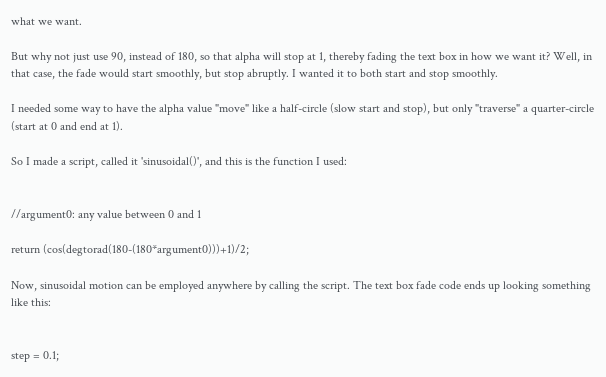what we want.

But why not just use 90, instead of 180, so that alpha will stop at 1, thereby fading the text box in how we want it? Well, in that case, the fade would start smoothly, but stop abruptly. I wanted it to both start and stop smoothly.

I needed some way to have the alpha value "move" like a half-circle (slow start and stop), but only "traverse" a quarter-circle (start at 0 and end at 1).

So I made a script, called it 'sinusoidal()', and this is the function I used:


//argument0: any value between 0 and 1

return (cos(degtorad(180-(180*argument0)))+1)/2;

Now, sinusoidal motion can be employed anywhere by calling the script. The text box fade code ends up looking something like this:


step = 0.1;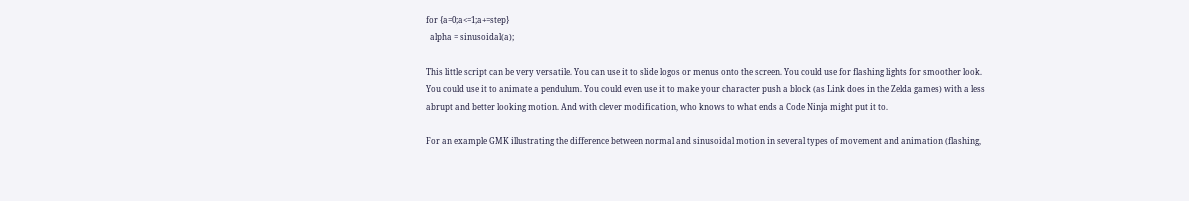for {a=0;a<=1;a+=step}
  alpha = sinusoidal(a);

This little script can be very versatile. You can use it to slide logos or menus onto the screen. You could use for flashing lights for smoother look. You could use it to animate a pendulum. You could even use it to make your character push a block (as Link does in the Zelda games) with a less abrupt and better looking motion. And with clever modification, who knows to what ends a Code Ninja might put it to.

For an example GMK illustrating the difference between normal and sinusoidal motion in several types of movement and animation (flashing,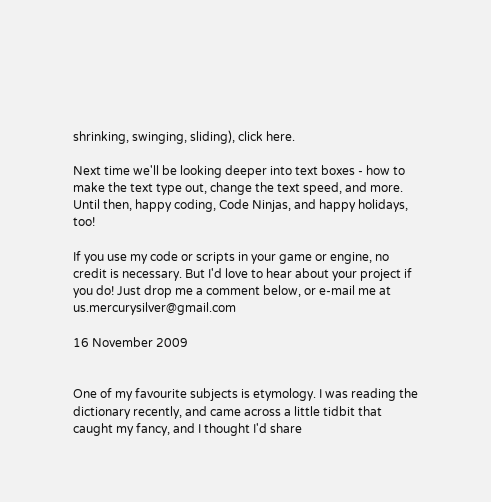shrinking, swinging, sliding), click here.

Next time we'll be looking deeper into text boxes - how to make the text type out, change the text speed, and more. Until then, happy coding, Code Ninjas, and happy holidays, too!

If you use my code or scripts in your game or engine, no credit is necessary. But I'd love to hear about your project if you do! Just drop me a comment below, or e-mail me at us.mercurysilver@gmail.com

16 November 2009


One of my favourite subjects is etymology. I was reading the dictionary recently, and came across a little tidbit that caught my fancy, and I thought I'd share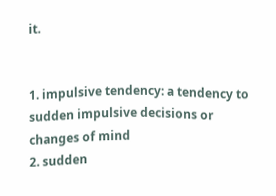it.


1. impulsive tendency: a tendency to sudden impulsive decisions or changes of mind
2. sudden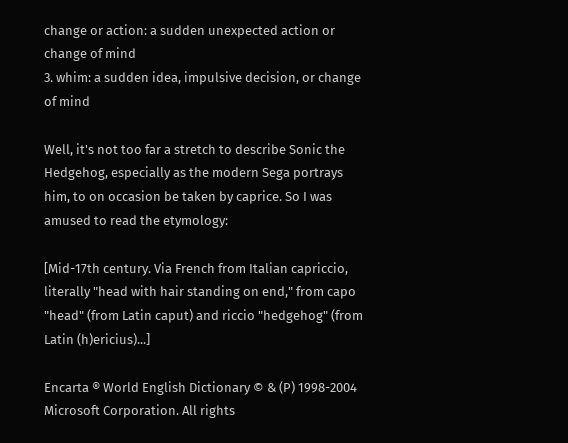change or action: a sudden unexpected action or change of mind
3. whim: a sudden idea, impulsive decision, or change of mind

Well, it's not too far a stretch to describe Sonic the Hedgehog, especially as the modern Sega portrays him, to on occasion be taken by caprice. So I was amused to read the etymology:

[Mid-17th century. Via French from Italian capriccio, literally "head with hair standing on end," from capo "head" (from Latin caput) and riccio "hedgehog" (from Latin (h)ericius)...]

Encarta ® World English Dictionary © & (P) 1998-2004 Microsoft Corporation. All rights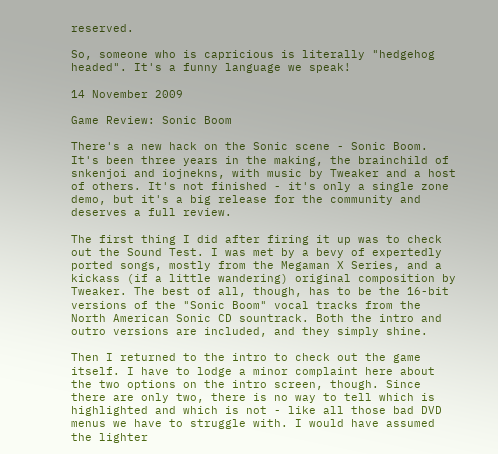reserved.

So, someone who is capricious is literally "hedgehog headed". It's a funny language we speak!

14 November 2009

Game Review: Sonic Boom

There's a new hack on the Sonic scene - Sonic Boom. It's been three years in the making, the brainchild of snkenjoi and iojnekns, with music by Tweaker and a host of others. It's not finished - it's only a single zone demo, but it's a big release for the community and deserves a full review.

The first thing I did after firing it up was to check out the Sound Test. I was met by a bevy of expertedly ported songs, mostly from the Megaman X Series, and a kickass (if a little wandering) original composition by Tweaker. The best of all, though, has to be the 16-bit versions of the "Sonic Boom" vocal tracks from the North American Sonic CD sountrack. Both the intro and outro versions are included, and they simply shine.

Then I returned to the intro to check out the game itself. I have to lodge a minor complaint here about the two options on the intro screen, though. Since there are only two, there is no way to tell which is highlighted and which is not - like all those bad DVD menus we have to struggle with. I would have assumed the lighter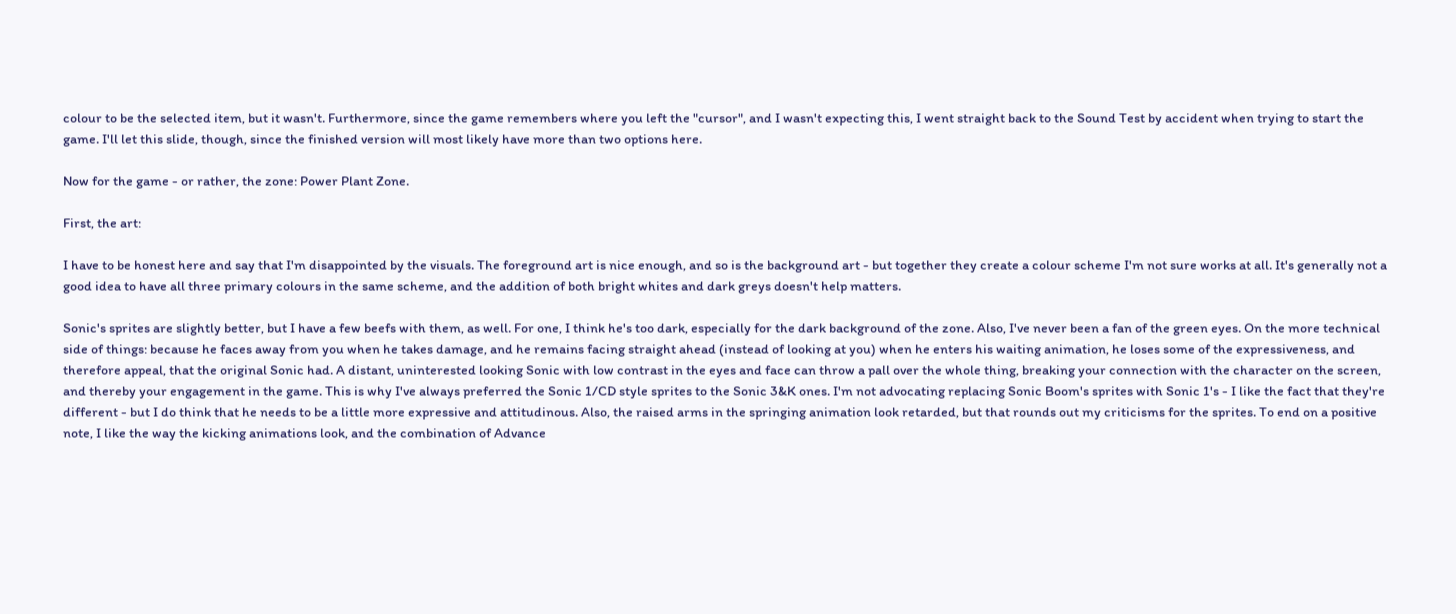colour to be the selected item, but it wasn't. Furthermore, since the game remembers where you left the "cursor", and I wasn't expecting this, I went straight back to the Sound Test by accident when trying to start the game. I'll let this slide, though, since the finished version will most likely have more than two options here.

Now for the game - or rather, the zone: Power Plant Zone.

First, the art:

I have to be honest here and say that I'm disappointed by the visuals. The foreground art is nice enough, and so is the background art - but together they create a colour scheme I'm not sure works at all. It's generally not a good idea to have all three primary colours in the same scheme, and the addition of both bright whites and dark greys doesn't help matters.

Sonic's sprites are slightly better, but I have a few beefs with them, as well. For one, I think he's too dark, especially for the dark background of the zone. Also, I've never been a fan of the green eyes. On the more technical side of things: because he faces away from you when he takes damage, and he remains facing straight ahead (instead of looking at you) when he enters his waiting animation, he loses some of the expressiveness, and therefore appeal, that the original Sonic had. A distant, uninterested looking Sonic with low contrast in the eyes and face can throw a pall over the whole thing, breaking your connection with the character on the screen, and thereby your engagement in the game. This is why I've always preferred the Sonic 1/CD style sprites to the Sonic 3&K ones. I'm not advocating replacing Sonic Boom's sprites with Sonic 1's - I like the fact that they're different - but I do think that he needs to be a little more expressive and attitudinous. Also, the raised arms in the springing animation look retarded, but that rounds out my criticisms for the sprites. To end on a positive note, I like the way the kicking animations look, and the combination of Advance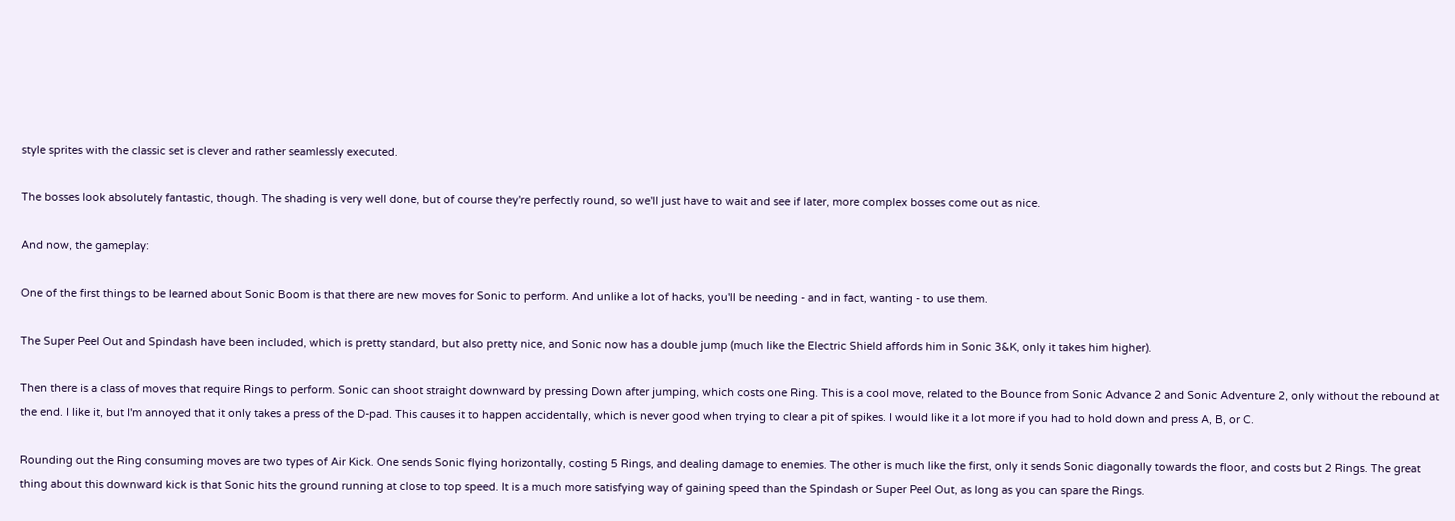style sprites with the classic set is clever and rather seamlessly executed.

The bosses look absolutely fantastic, though. The shading is very well done, but of course they're perfectly round, so we'll just have to wait and see if later, more complex bosses come out as nice.

And now, the gameplay:

One of the first things to be learned about Sonic Boom is that there are new moves for Sonic to perform. And unlike a lot of hacks, you'll be needing - and in fact, wanting - to use them.

The Super Peel Out and Spindash have been included, which is pretty standard, but also pretty nice, and Sonic now has a double jump (much like the Electric Shield affords him in Sonic 3&K, only it takes him higher).

Then there is a class of moves that require Rings to perform. Sonic can shoot straight downward by pressing Down after jumping, which costs one Ring. This is a cool move, related to the Bounce from Sonic Advance 2 and Sonic Adventure 2, only without the rebound at the end. I like it, but I'm annoyed that it only takes a press of the D-pad. This causes it to happen accidentally, which is never good when trying to clear a pit of spikes. I would like it a lot more if you had to hold down and press A, B, or C.

Rounding out the Ring consuming moves are two types of Air Kick. One sends Sonic flying horizontally, costing 5 Rings, and dealing damage to enemies. The other is much like the first, only it sends Sonic diagonally towards the floor, and costs but 2 Rings. The great thing about this downward kick is that Sonic hits the ground running at close to top speed. It is a much more satisfying way of gaining speed than the Spindash or Super Peel Out, as long as you can spare the Rings.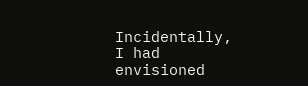Incidentally, I had envisioned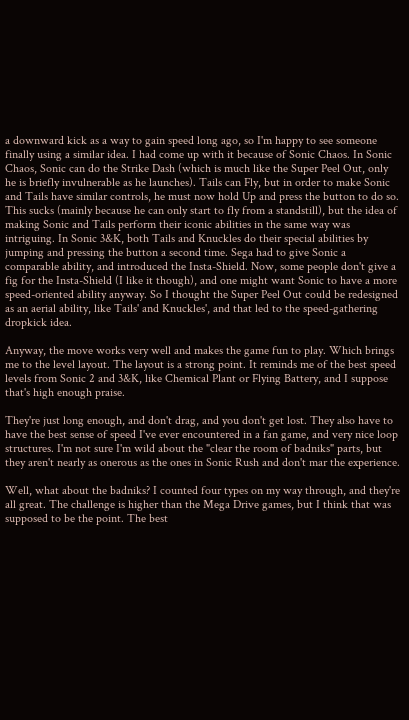a downward kick as a way to gain speed long ago, so I'm happy to see someone finally using a similar idea. I had come up with it because of Sonic Chaos. In Sonic Chaos, Sonic can do the Strike Dash (which is much like the Super Peel Out, only he is briefly invulnerable as he launches). Tails can Fly, but in order to make Sonic and Tails have similar controls, he must now hold Up and press the button to do so. This sucks (mainly because he can only start to fly from a standstill), but the idea of making Sonic and Tails perform their iconic abilities in the same way was intriguing. In Sonic 3&K, both Tails and Knuckles do their special abilities by jumping and pressing the button a second time. Sega had to give Sonic a comparable ability, and introduced the Insta-Shield. Now, some people don't give a fig for the Insta-Shield (I like it though), and one might want Sonic to have a more speed-oriented ability anyway. So I thought the Super Peel Out could be redesigned as an aerial ability, like Tails' and Knuckles', and that led to the speed-gathering dropkick idea.

Anyway, the move works very well and makes the game fun to play. Which brings me to the level layout. The layout is a strong point. It reminds me of the best speed levels from Sonic 2 and 3&K, like Chemical Plant or Flying Battery, and I suppose that's high enough praise.

They're just long enough, and don't drag, and you don't get lost. They also have to have the best sense of speed I've ever encountered in a fan game, and very nice loop structures. I'm not sure I'm wild about the "clear the room of badniks" parts, but they aren't nearly as onerous as the ones in Sonic Rush and don't mar the experience.

Well, what about the badniks? I counted four types on my way through, and they're all great. The challenge is higher than the Mega Drive games, but I think that was supposed to be the point. The best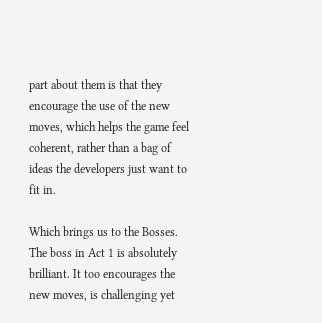part about them is that they encourage the use of the new moves, which helps the game feel coherent, rather than a bag of ideas the developers just want to fit in.

Which brings us to the Bosses. The boss in Act 1 is absolutely brilliant. It too encourages the new moves, is challenging yet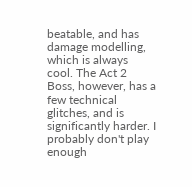beatable, and has damage modelling, which is always cool. The Act 2 Boss, however, has a few technical glitches, and is significantly harder. I probably don't play enough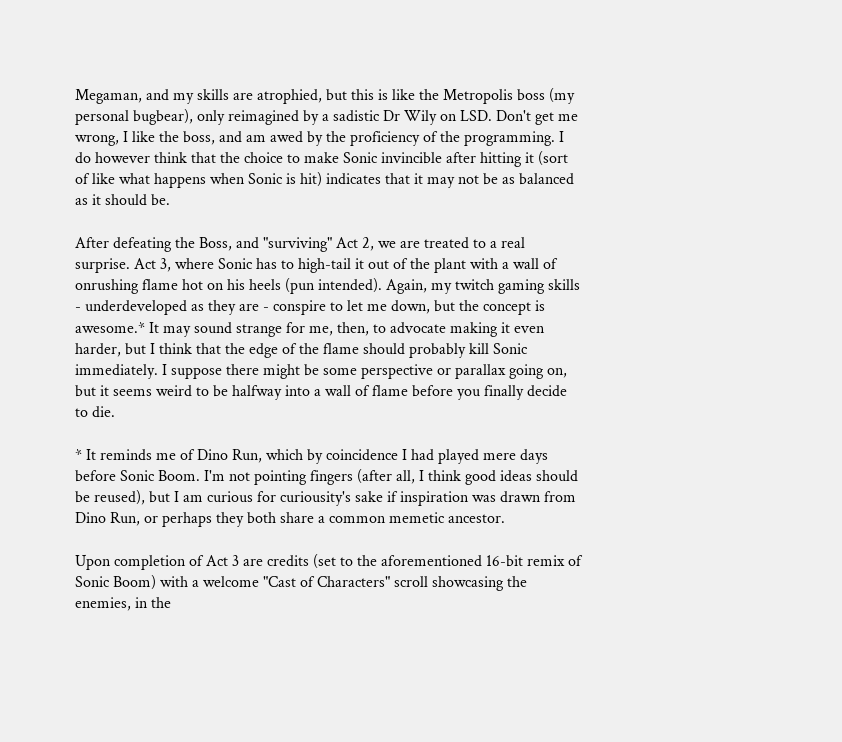Megaman, and my skills are atrophied, but this is like the Metropolis boss (my personal bugbear), only reimagined by a sadistic Dr Wily on LSD. Don't get me wrong, I like the boss, and am awed by the proficiency of the programming. I do however think that the choice to make Sonic invincible after hitting it (sort of like what happens when Sonic is hit) indicates that it may not be as balanced as it should be.

After defeating the Boss, and "surviving" Act 2, we are treated to a real surprise. Act 3, where Sonic has to high-tail it out of the plant with a wall of onrushing flame hot on his heels (pun intended). Again, my twitch gaming skills - underdeveloped as they are - conspire to let me down, but the concept is awesome.* It may sound strange for me, then, to advocate making it even harder, but I think that the edge of the flame should probably kill Sonic immediately. I suppose there might be some perspective or parallax going on, but it seems weird to be halfway into a wall of flame before you finally decide to die.

* It reminds me of Dino Run, which by coincidence I had played mere days before Sonic Boom. I'm not pointing fingers (after all, I think good ideas should be reused), but I am curious for curiousity's sake if inspiration was drawn from Dino Run, or perhaps they both share a common memetic ancestor.

Upon completion of Act 3 are credits (set to the aforementioned 16-bit remix of Sonic Boom) with a welcome "Cast of Characters" scroll showcasing the enemies, in the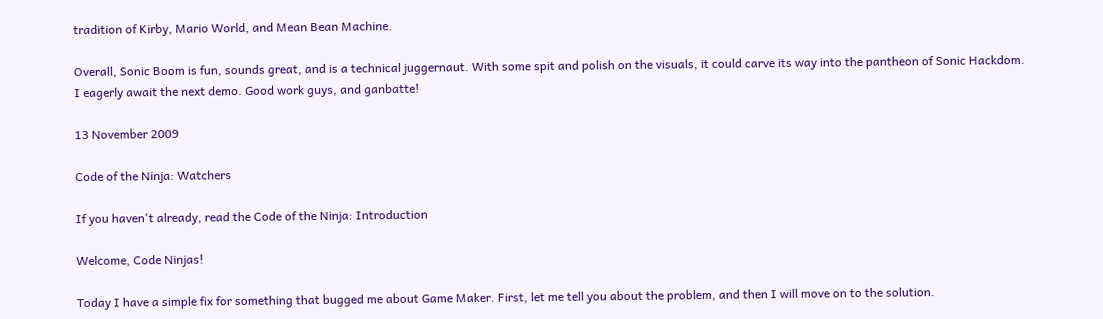tradition of Kirby, Mario World, and Mean Bean Machine.

Overall, Sonic Boom is fun, sounds great, and is a technical juggernaut. With some spit and polish on the visuals, it could carve its way into the pantheon of Sonic Hackdom. I eagerly await the next demo. Good work guys, and ganbatte!

13 November 2009

Code of the Ninja: Watchers

If you haven't already, read the Code of the Ninja: Introduction

Welcome, Code Ninjas!

Today I have a simple fix for something that bugged me about Game Maker. First, let me tell you about the problem, and then I will move on to the solution.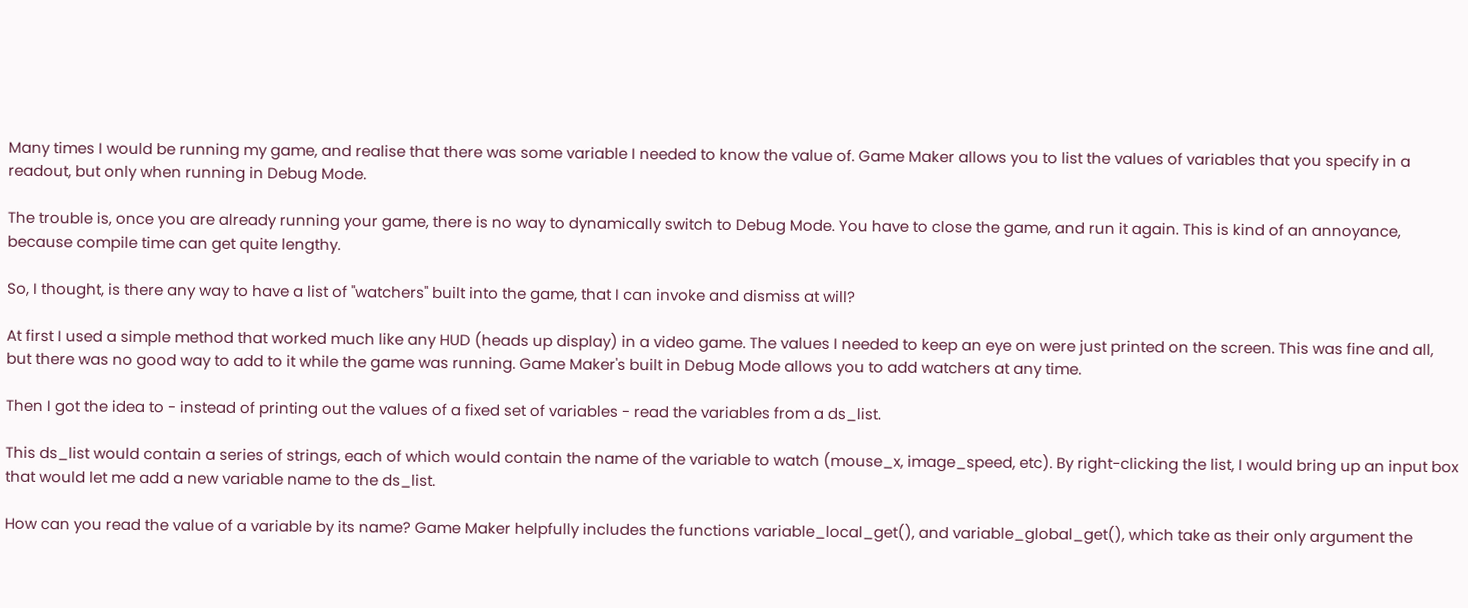Many times I would be running my game, and realise that there was some variable I needed to know the value of. Game Maker allows you to list the values of variables that you specify in a readout, but only when running in Debug Mode.

The trouble is, once you are already running your game, there is no way to dynamically switch to Debug Mode. You have to close the game, and run it again. This is kind of an annoyance, because compile time can get quite lengthy.

So, I thought, is there any way to have a list of "watchers" built into the game, that I can invoke and dismiss at will?

At first I used a simple method that worked much like any HUD (heads up display) in a video game. The values I needed to keep an eye on were just printed on the screen. This was fine and all, but there was no good way to add to it while the game was running. Game Maker's built in Debug Mode allows you to add watchers at any time.

Then I got the idea to - instead of printing out the values of a fixed set of variables - read the variables from a ds_list.

This ds_list would contain a series of strings, each of which would contain the name of the variable to watch (mouse_x, image_speed, etc). By right-clicking the list, I would bring up an input box that would let me add a new variable name to the ds_list.

How can you read the value of a variable by its name? Game Maker helpfully includes the functions variable_local_get(), and variable_global_get(), which take as their only argument the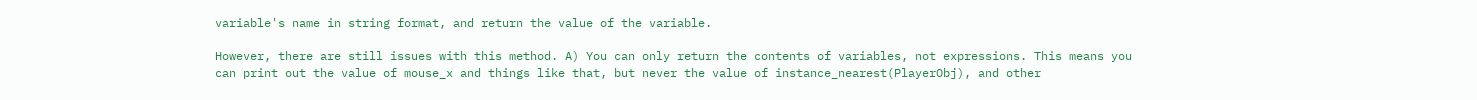variable's name in string format, and return the value of the variable.

However, there are still issues with this method. A) You can only return the contents of variables, not expressions. This means you can print out the value of mouse_x and things like that, but never the value of instance_nearest(PlayerObj), and other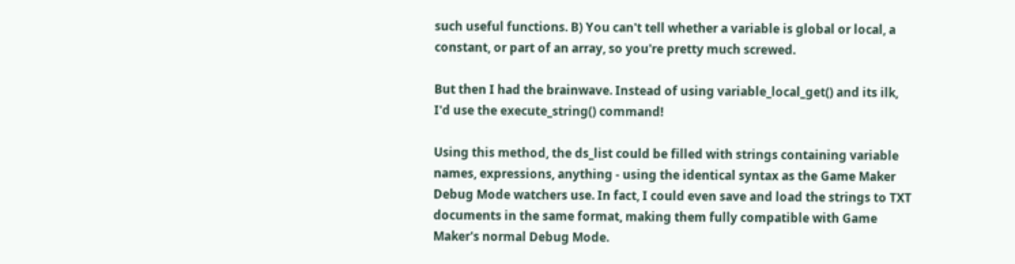such useful functions. B) You can't tell whether a variable is global or local, a constant, or part of an array, so you're pretty much screwed.

But then I had the brainwave. Instead of using variable_local_get() and its ilk, I'd use the execute_string() command!

Using this method, the ds_list could be filled with strings containing variable names, expressions, anything - using the identical syntax as the Game Maker Debug Mode watchers use. In fact, I could even save and load the strings to TXT documents in the same format, making them fully compatible with Game Maker's normal Debug Mode.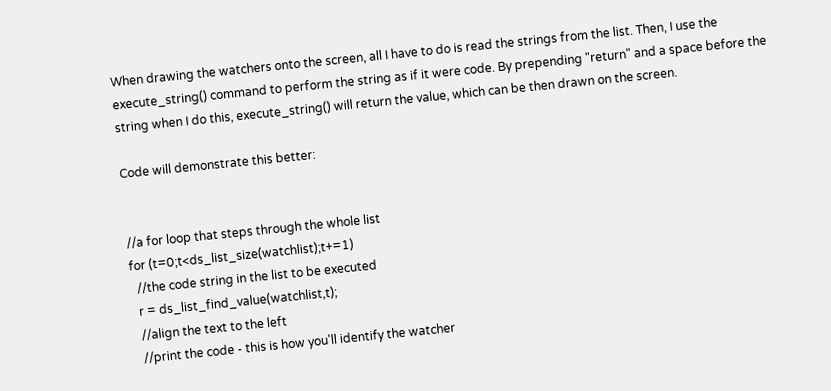When drawing the watchers onto the screen, all I have to do is read the strings from the list. Then, I use the execute_string() command to perform the string as if it were code. By prepending "return" and a space before the string when I do this, execute_string() will return the value, which can be then drawn on the screen.

Code will demonstrate this better:


//a for loop that steps through the whole list
for (t=0;t<ds_list_size(watchlist);t+=1)
  //the code string in the list to be executed
  r = ds_list_find_value(watchlist,t);
  //align the text to the left
  //print the code - this is how you'll identify the watcher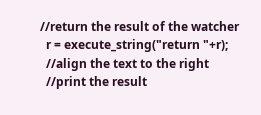//return the result of the watcher
  r = execute_string("return "+r);
  //align the text to the right
  //print the result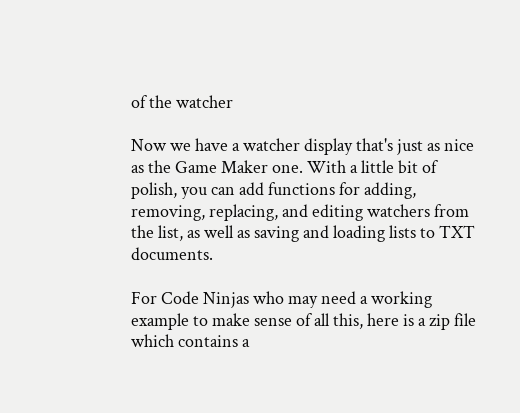of the watcher

Now we have a watcher display that's just as nice as the Game Maker one. With a little bit of polish, you can add functions for adding, removing, replacing, and editing watchers from the list, as well as saving and loading lists to TXT documents.

For Code Ninjas who may need a working example to make sense of all this, here is a zip file which contains a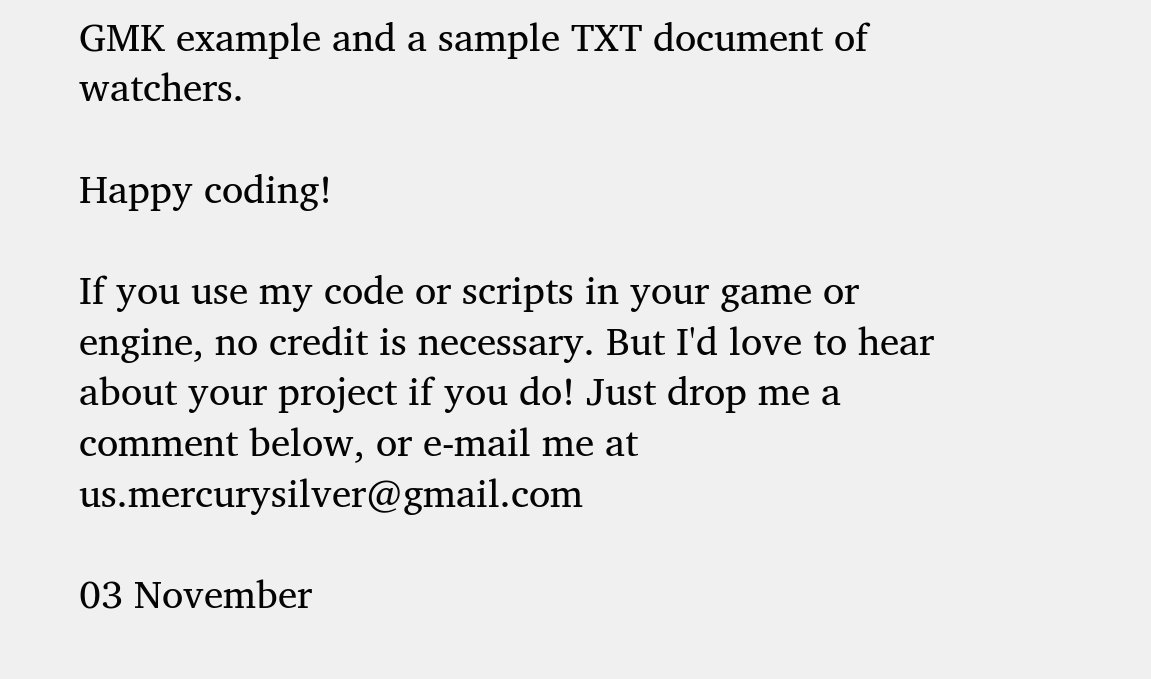GMK example and a sample TXT document of watchers.

Happy coding!

If you use my code or scripts in your game or engine, no credit is necessary. But I'd love to hear about your project if you do! Just drop me a comment below, or e-mail me at us.mercurysilver@gmail.com

03 November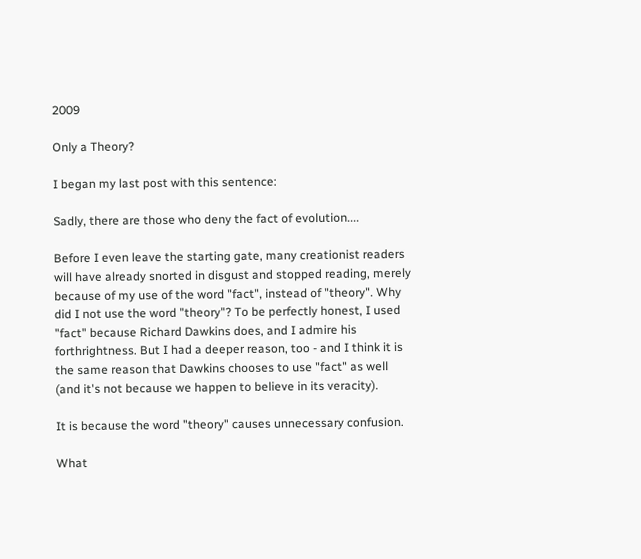2009

Only a Theory?

I began my last post with this sentence:

Sadly, there are those who deny the fact of evolution....

Before I even leave the starting gate, many creationist readers will have already snorted in disgust and stopped reading, merely because of my use of the word "fact", instead of "theory". Why did I not use the word "theory"? To be perfectly honest, I used "fact" because Richard Dawkins does, and I admire his forthrightness. But I had a deeper reason, too - and I think it is the same reason that Dawkins chooses to use "fact" as well (and it's not because we happen to believe in its veracity).

It is because the word "theory" causes unnecessary confusion.

What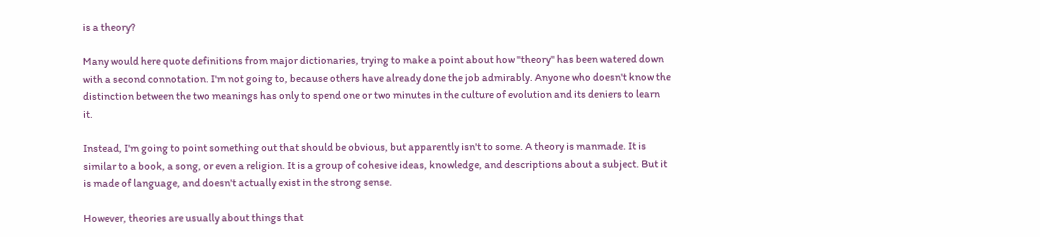is a theory?

Many would here quote definitions from major dictionaries, trying to make a point about how "theory" has been watered down with a second connotation. I'm not going to, because others have already done the job admirably. Anyone who doesn't know the distinction between the two meanings has only to spend one or two minutes in the culture of evolution and its deniers to learn it.

Instead, I'm going to point something out that should be obvious, but apparently isn't to some. A theory is manmade. It is similar to a book, a song, or even a religion. It is a group of cohesive ideas, knowledge, and descriptions about a subject. But it is made of language, and doesn't actually exist in the strong sense.

However, theories are usually about things that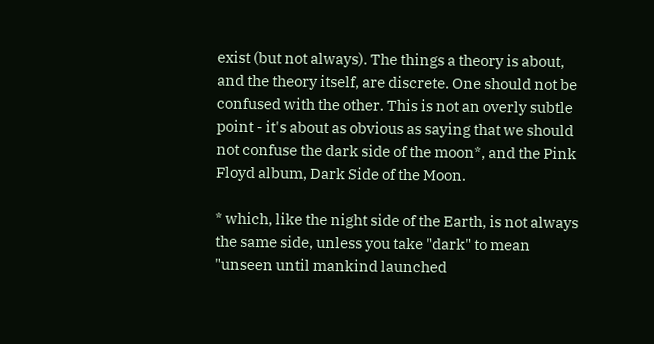exist (but not always). The things a theory is about, and the theory itself, are discrete. One should not be confused with the other. This is not an overly subtle point - it's about as obvious as saying that we should not confuse the dark side of the moon*, and the Pink Floyd album, Dark Side of the Moon.

* which, like the night side of the Earth, is not always the same side, unless you take "dark" to mean "unseen until mankind launched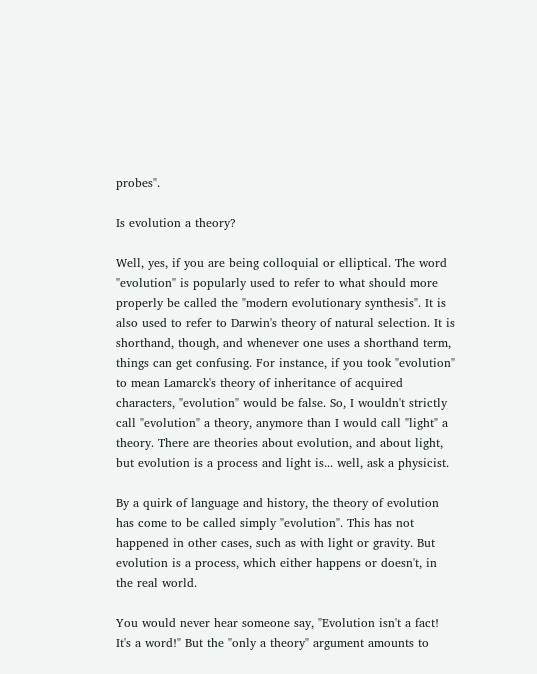probes".

Is evolution a theory?

Well, yes, if you are being colloquial or elliptical. The word "evolution" is popularly used to refer to what should more properly be called the "modern evolutionary synthesis". It is also used to refer to Darwin's theory of natural selection. It is shorthand, though, and whenever one uses a shorthand term, things can get confusing. For instance, if you took "evolution" to mean Lamarck's theory of inheritance of acquired characters, "evolution" would be false. So, I wouldn't strictly call "evolution" a theory, anymore than I would call "light" a theory. There are theories about evolution, and about light, but evolution is a process and light is... well, ask a physicist.

By a quirk of language and history, the theory of evolution has come to be called simply "evolution". This has not happened in other cases, such as with light or gravity. But evolution is a process, which either happens or doesn't, in the real world.

You would never hear someone say, "Evolution isn't a fact! It's a word!" But the "only a theory" argument amounts to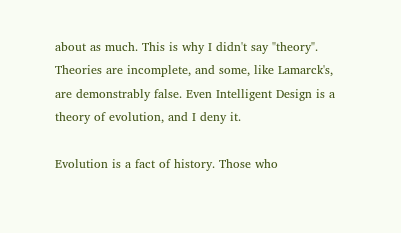about as much. This is why I didn't say "theory". Theories are incomplete, and some, like Lamarck's, are demonstrably false. Even Intelligent Design is a theory of evolution, and I deny it.

Evolution is a fact of history. Those who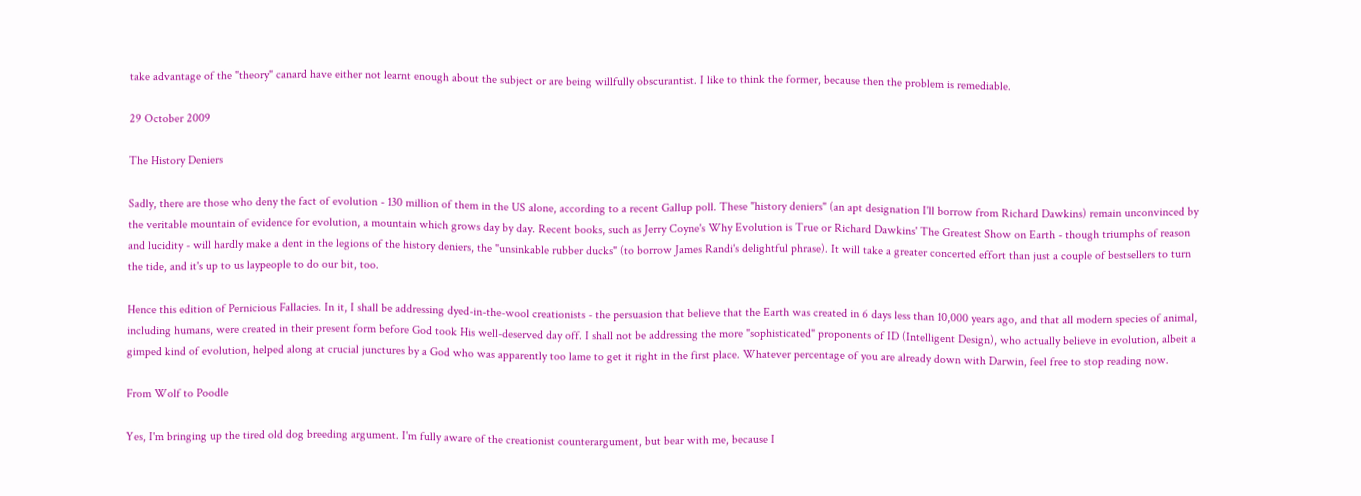take advantage of the "theory" canard have either not learnt enough about the subject or are being willfully obscurantist. I like to think the former, because then the problem is remediable.

29 October 2009

The History Deniers

Sadly, there are those who deny the fact of evolution - 130 million of them in the US alone, according to a recent Gallup poll. These "history deniers" (an apt designation I'll borrow from Richard Dawkins) remain unconvinced by the veritable mountain of evidence for evolution, a mountain which grows day by day. Recent books, such as Jerry Coyne's Why Evolution is True or Richard Dawkins' The Greatest Show on Earth - though triumphs of reason and lucidity - will hardly make a dent in the legions of the history deniers, the "unsinkable rubber ducks" (to borrow James Randi's delightful phrase). It will take a greater concerted effort than just a couple of bestsellers to turn the tide, and it's up to us laypeople to do our bit, too.

Hence this edition of Pernicious Fallacies. In it, I shall be addressing dyed-in-the-wool creationists - the persuasion that believe that the Earth was created in 6 days less than 10,000 years ago, and that all modern species of animal, including humans, were created in their present form before God took His well-deserved day off. I shall not be addressing the more "sophisticated" proponents of ID (Intelligent Design), who actually believe in evolution, albeit a gimped kind of evolution, helped along at crucial junctures by a God who was apparently too lame to get it right in the first place. Whatever percentage of you are already down with Darwin, feel free to stop reading now.

From Wolf to Poodle

Yes, I'm bringing up the tired old dog breeding argument. I'm fully aware of the creationist counterargument, but bear with me, because I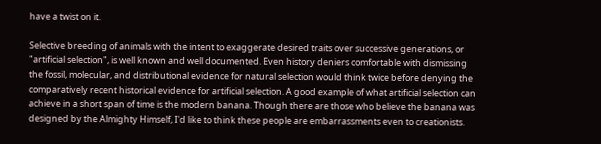have a twist on it.

Selective breeding of animals with the intent to exaggerate desired traits over successive generations, or "artificial selection", is well known and well documented. Even history deniers comfortable with dismissing the fossil, molecular, and distributional evidence for natural selection would think twice before denying the comparatively recent historical evidence for artificial selection. A good example of what artificial selection can achieve in a short span of time is the modern banana. Though there are those who believe the banana was designed by the Almighty Himself, I'd like to think these people are embarrassments even to creationists.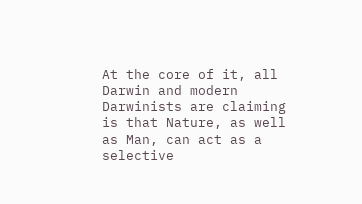At the core of it, all Darwin and modern Darwinists are claiming is that Nature, as well as Man, can act as a selective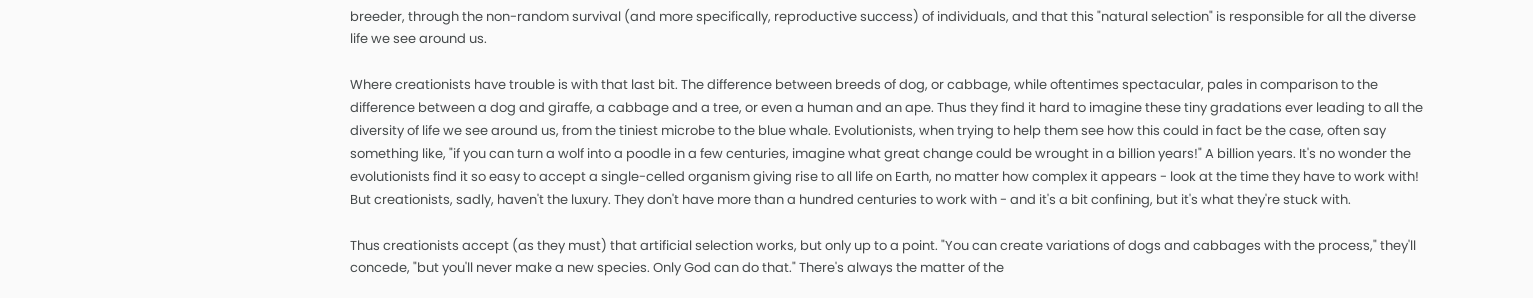breeder, through the non-random survival (and more specifically, reproductive success) of individuals, and that this "natural selection" is responsible for all the diverse life we see around us.

Where creationists have trouble is with that last bit. The difference between breeds of dog, or cabbage, while oftentimes spectacular, pales in comparison to the difference between a dog and giraffe, a cabbage and a tree, or even a human and an ape. Thus they find it hard to imagine these tiny gradations ever leading to all the diversity of life we see around us, from the tiniest microbe to the blue whale. Evolutionists, when trying to help them see how this could in fact be the case, often say something like, "if you can turn a wolf into a poodle in a few centuries, imagine what great change could be wrought in a billion years!" A billion years. It's no wonder the evolutionists find it so easy to accept a single-celled organism giving rise to all life on Earth, no matter how complex it appears - look at the time they have to work with! But creationists, sadly, haven't the luxury. They don't have more than a hundred centuries to work with - and it's a bit confining, but it's what they're stuck with.

Thus creationists accept (as they must) that artificial selection works, but only up to a point. "You can create variations of dogs and cabbages with the process," they'll concede, "but you'll never make a new species. Only God can do that." There's always the matter of the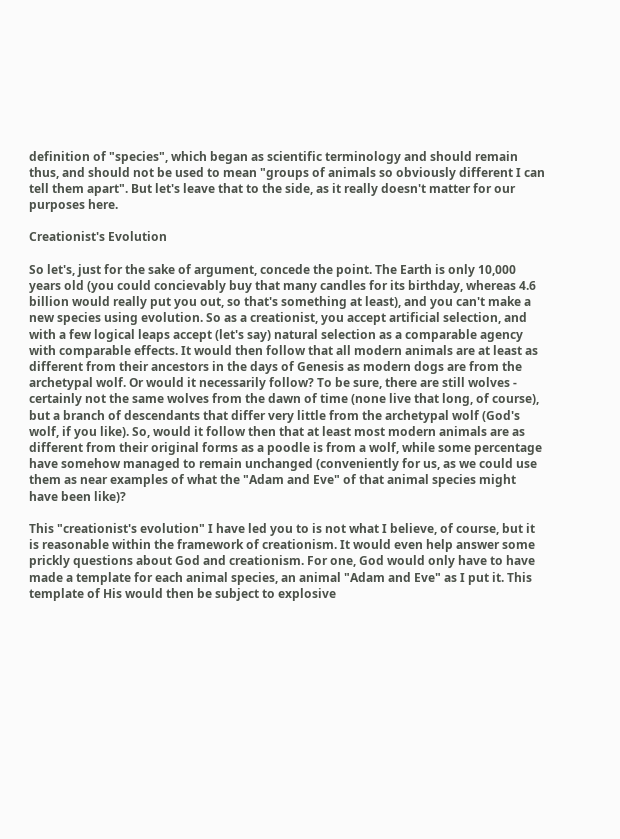definition of "species", which began as scientific terminology and should remain thus, and should not be used to mean "groups of animals so obviously different I can tell them apart". But let's leave that to the side, as it really doesn't matter for our purposes here.

Creationist's Evolution

So let's, just for the sake of argument, concede the point. The Earth is only 10,000 years old (you could concievably buy that many candles for its birthday, whereas 4.6 billion would really put you out, so that's something at least), and you can't make a new species using evolution. So as a creationist, you accept artificial selection, and with a few logical leaps accept (let's say) natural selection as a comparable agency with comparable effects. It would then follow that all modern animals are at least as different from their ancestors in the days of Genesis as modern dogs are from the archetypal wolf. Or would it necessarily follow? To be sure, there are still wolves - certainly not the same wolves from the dawn of time (none live that long, of course), but a branch of descendants that differ very little from the archetypal wolf (God's wolf, if you like). So, would it follow then that at least most modern animals are as different from their original forms as a poodle is from a wolf, while some percentage have somehow managed to remain unchanged (conveniently for us, as we could use them as near examples of what the "Adam and Eve" of that animal species might have been like)?

This "creationist's evolution" I have led you to is not what I believe, of course, but it is reasonable within the framework of creationism. It would even help answer some prickly questions about God and creationism. For one, God would only have to have made a template for each animal species, an animal "Adam and Eve" as I put it. This template of His would then be subject to explosive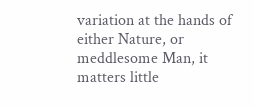variation at the hands of either Nature, or meddlesome Man, it matters little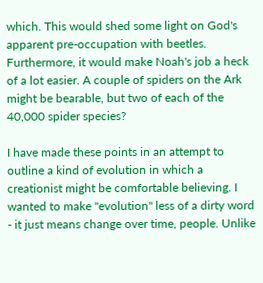which. This would shed some light on God's apparent pre-occupation with beetles. Furthermore, it would make Noah's job a heck of a lot easier. A couple of spiders on the Ark might be bearable, but two of each of the 40,000 spider species?

I have made these points in an attempt to outline a kind of evolution in which a creationist might be comfortable believing. I wanted to make "evolution" less of a dirty word - it just means change over time, people. Unlike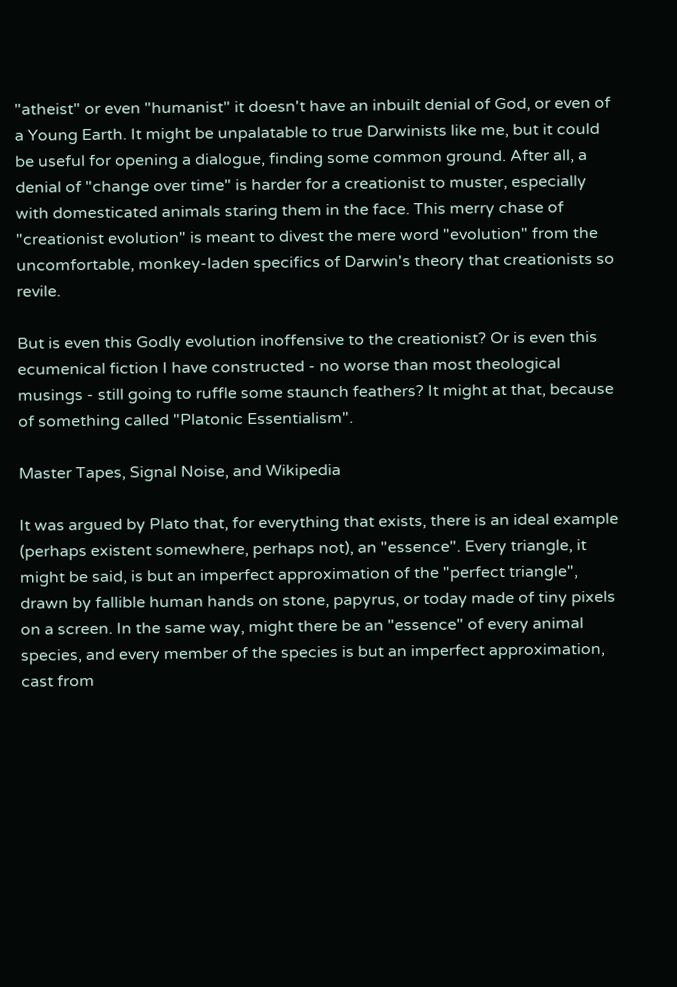"atheist" or even "humanist" it doesn't have an inbuilt denial of God, or even of a Young Earth. It might be unpalatable to true Darwinists like me, but it could be useful for opening a dialogue, finding some common ground. After all, a denial of "change over time" is harder for a creationist to muster, especially with domesticated animals staring them in the face. This merry chase of "creationist evolution" is meant to divest the mere word "evolution" from the uncomfortable, monkey-laden specifics of Darwin's theory that creationists so revile.

But is even this Godly evolution inoffensive to the creationist? Or is even this ecumenical fiction I have constructed - no worse than most theological musings - still going to ruffle some staunch feathers? It might at that, because of something called "Platonic Essentialism".

Master Tapes, Signal Noise, and Wikipedia

It was argued by Plato that, for everything that exists, there is an ideal example (perhaps existent somewhere, perhaps not), an "essence". Every triangle, it might be said, is but an imperfect approximation of the "perfect triangle", drawn by fallible human hands on stone, papyrus, or today made of tiny pixels on a screen. In the same way, might there be an "essence" of every animal species, and every member of the species is but an imperfect approximation, cast from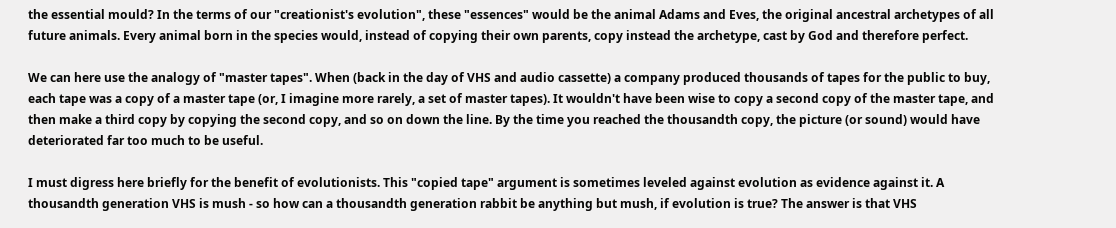the essential mould? In the terms of our "creationist's evolution", these "essences" would be the animal Adams and Eves, the original ancestral archetypes of all future animals. Every animal born in the species would, instead of copying their own parents, copy instead the archetype, cast by God and therefore perfect.

We can here use the analogy of "master tapes". When (back in the day of VHS and audio cassette) a company produced thousands of tapes for the public to buy, each tape was a copy of a master tape (or, I imagine more rarely, a set of master tapes). It wouldn't have been wise to copy a second copy of the master tape, and then make a third copy by copying the second copy, and so on down the line. By the time you reached the thousandth copy, the picture (or sound) would have deteriorated far too much to be useful.

I must digress here briefly for the benefit of evolutionists. This "copied tape" argument is sometimes leveled against evolution as evidence against it. A thousandth generation VHS is mush - so how can a thousandth generation rabbit be anything but mush, if evolution is true? The answer is that VHS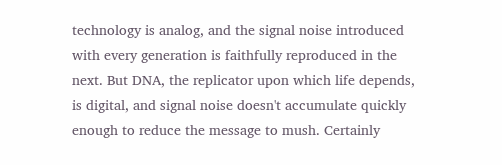technology is analog, and the signal noise introduced with every generation is faithfully reproduced in the next. But DNA, the replicator upon which life depends, is digital, and signal noise doesn't accumulate quickly enough to reduce the message to mush. Certainly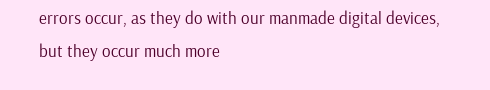errors occur, as they do with our manmade digital devices, but they occur much more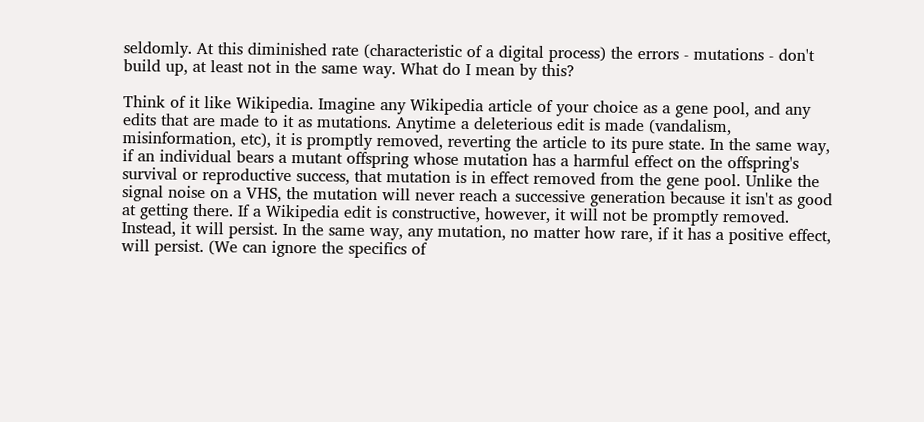seldomly. At this diminished rate (characteristic of a digital process) the errors - mutations - don't build up, at least not in the same way. What do I mean by this?

Think of it like Wikipedia. Imagine any Wikipedia article of your choice as a gene pool, and any edits that are made to it as mutations. Anytime a deleterious edit is made (vandalism, misinformation, etc), it is promptly removed, reverting the article to its pure state. In the same way, if an individual bears a mutant offspring whose mutation has a harmful effect on the offspring's survival or reproductive success, that mutation is in effect removed from the gene pool. Unlike the signal noise on a VHS, the mutation will never reach a successive generation because it isn't as good at getting there. If a Wikipedia edit is constructive, however, it will not be promptly removed. Instead, it will persist. In the same way, any mutation, no matter how rare, if it has a positive effect, will persist. (We can ignore the specifics of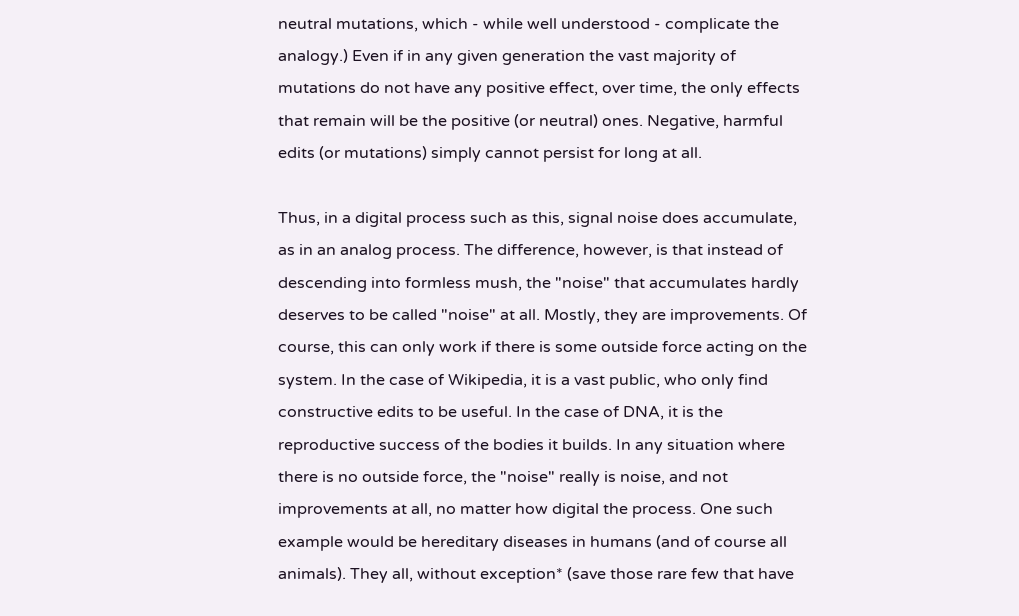neutral mutations, which - while well understood - complicate the analogy.) Even if in any given generation the vast majority of mutations do not have any positive effect, over time, the only effects that remain will be the positive (or neutral) ones. Negative, harmful edits (or mutations) simply cannot persist for long at all.

Thus, in a digital process such as this, signal noise does accumulate, as in an analog process. The difference, however, is that instead of descending into formless mush, the "noise" that accumulates hardly deserves to be called "noise" at all. Mostly, they are improvements. Of course, this can only work if there is some outside force acting on the system. In the case of Wikipedia, it is a vast public, who only find constructive edits to be useful. In the case of DNA, it is the reproductive success of the bodies it builds. In any situation where there is no outside force, the "noise" really is noise, and not improvements at all, no matter how digital the process. One such example would be hereditary diseases in humans (and of course all animals). They all, without exception* (save those rare few that have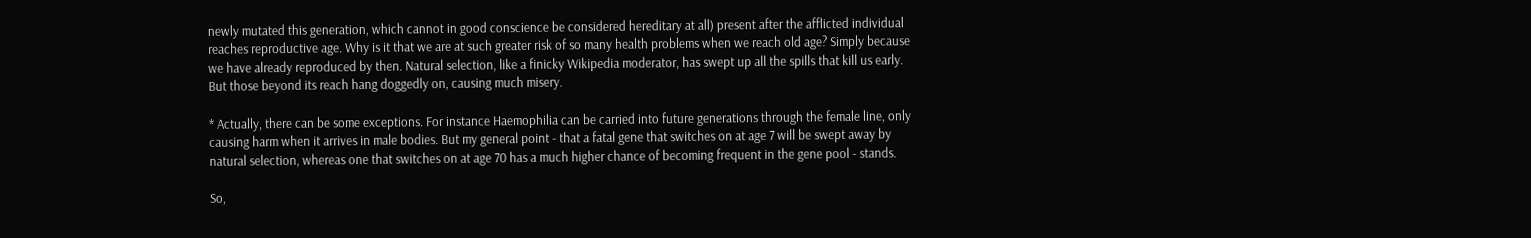newly mutated this generation, which cannot in good conscience be considered hereditary at all) present after the afflicted individual reaches reproductive age. Why is it that we are at such greater risk of so many health problems when we reach old age? Simply because we have already reproduced by then. Natural selection, like a finicky Wikipedia moderator, has swept up all the spills that kill us early. But those beyond its reach hang doggedly on, causing much misery.

* Actually, there can be some exceptions. For instance Haemophilia can be carried into future generations through the female line, only causing harm when it arrives in male bodies. But my general point - that a fatal gene that switches on at age 7 will be swept away by natural selection, whereas one that switches on at age 70 has a much higher chance of becoming frequent in the gene pool - stands.

So,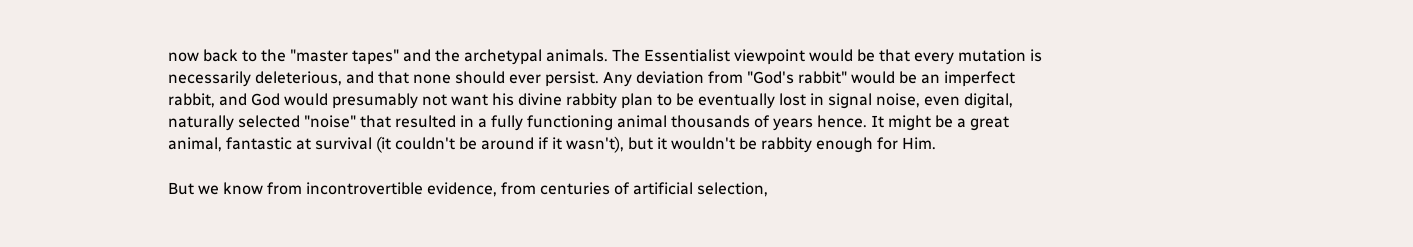now back to the "master tapes" and the archetypal animals. The Essentialist viewpoint would be that every mutation is necessarily deleterious, and that none should ever persist. Any deviation from "God's rabbit" would be an imperfect rabbit, and God would presumably not want his divine rabbity plan to be eventually lost in signal noise, even digital, naturally selected "noise" that resulted in a fully functioning animal thousands of years hence. It might be a great animal, fantastic at survival (it couldn't be around if it wasn't), but it wouldn't be rabbity enough for Him.

But we know from incontrovertible evidence, from centuries of artificial selection,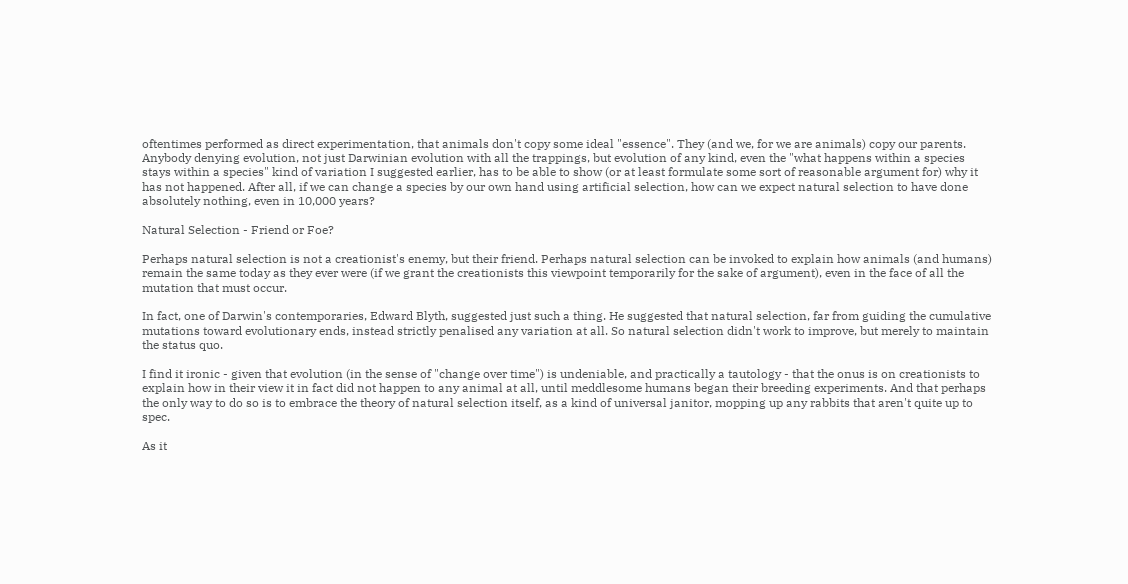oftentimes performed as direct experimentation, that animals don't copy some ideal "essence". They (and we, for we are animals) copy our parents. Anybody denying evolution, not just Darwinian evolution with all the trappings, but evolution of any kind, even the "what happens within a species stays within a species" kind of variation I suggested earlier, has to be able to show (or at least formulate some sort of reasonable argument for) why it has not happened. After all, if we can change a species by our own hand using artificial selection, how can we expect natural selection to have done absolutely nothing, even in 10,000 years?

Natural Selection - Friend or Foe?

Perhaps natural selection is not a creationist's enemy, but their friend. Perhaps natural selection can be invoked to explain how animals (and humans) remain the same today as they ever were (if we grant the creationists this viewpoint temporarily for the sake of argument), even in the face of all the mutation that must occur.

In fact, one of Darwin's contemporaries, Edward Blyth, suggested just such a thing. He suggested that natural selection, far from guiding the cumulative mutations toward evolutionary ends, instead strictly penalised any variation at all. So natural selection didn't work to improve, but merely to maintain the status quo.

I find it ironic - given that evolution (in the sense of "change over time") is undeniable, and practically a tautology - that the onus is on creationists to explain how in their view it in fact did not happen to any animal at all, until meddlesome humans began their breeding experiments. And that perhaps the only way to do so is to embrace the theory of natural selection itself, as a kind of universal janitor, mopping up any rabbits that aren't quite up to spec.

As it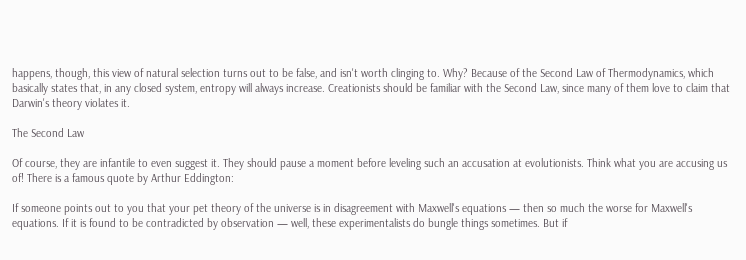happens, though, this view of natural selection turns out to be false, and isn't worth clinging to. Why? Because of the Second Law of Thermodynamics, which basically states that, in any closed system, entropy will always increase. Creationists should be familiar with the Second Law, since many of them love to claim that Darwin's theory violates it.

The Second Law

Of course, they are infantile to even suggest it. They should pause a moment before leveling such an accusation at evolutionists. Think what you are accusing us of! There is a famous quote by Arthur Eddington:

If someone points out to you that your pet theory of the universe is in disagreement with Maxwell's equations — then so much the worse for Maxwell's equations. If it is found to be contradicted by observation — well, these experimentalists do bungle things sometimes. But if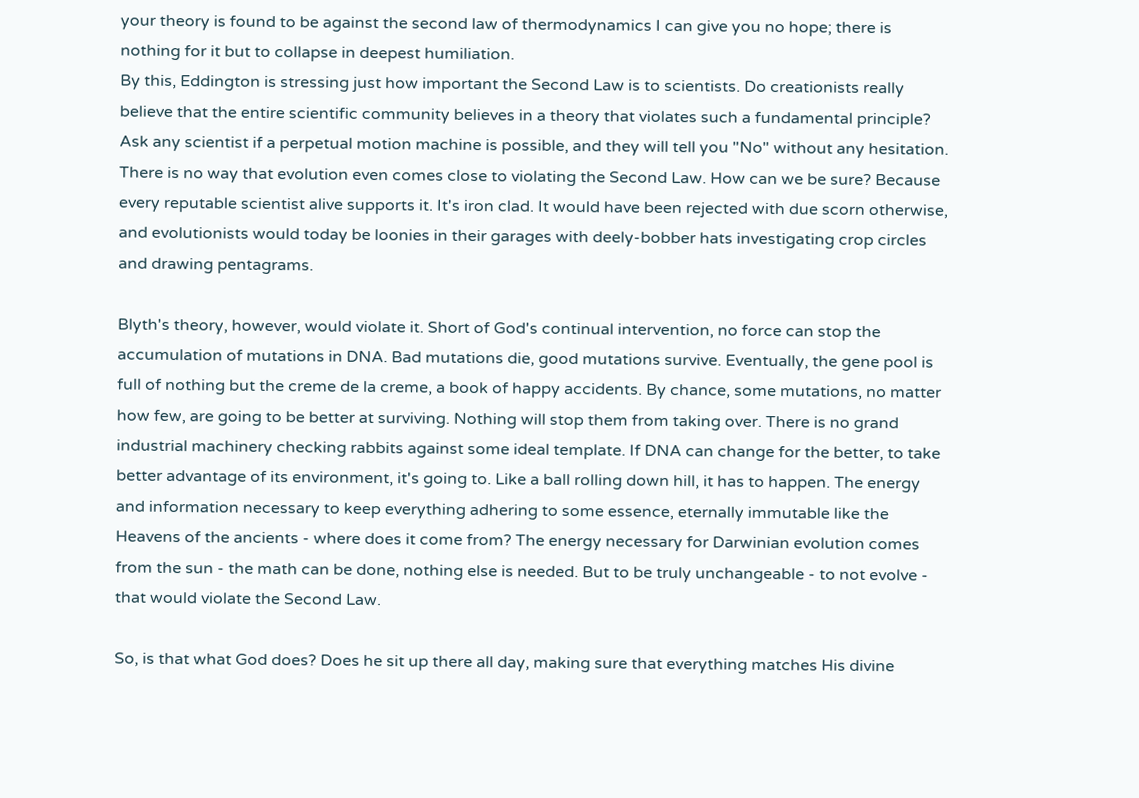your theory is found to be against the second law of thermodynamics I can give you no hope; there is nothing for it but to collapse in deepest humiliation.
By this, Eddington is stressing just how important the Second Law is to scientists. Do creationists really believe that the entire scientific community believes in a theory that violates such a fundamental principle? Ask any scientist if a perpetual motion machine is possible, and they will tell you "No" without any hesitation. There is no way that evolution even comes close to violating the Second Law. How can we be sure? Because every reputable scientist alive supports it. It's iron clad. It would have been rejected with due scorn otherwise, and evolutionists would today be loonies in their garages with deely-bobber hats investigating crop circles and drawing pentagrams.

Blyth's theory, however, would violate it. Short of God's continual intervention, no force can stop the accumulation of mutations in DNA. Bad mutations die, good mutations survive. Eventually, the gene pool is full of nothing but the creme de la creme, a book of happy accidents. By chance, some mutations, no matter how few, are going to be better at surviving. Nothing will stop them from taking over. There is no grand industrial machinery checking rabbits against some ideal template. If DNA can change for the better, to take better advantage of its environment, it's going to. Like a ball rolling down hill, it has to happen. The energy and information necessary to keep everything adhering to some essence, eternally immutable like the Heavens of the ancients - where does it come from? The energy necessary for Darwinian evolution comes from the sun - the math can be done, nothing else is needed. But to be truly unchangeable - to not evolve - that would violate the Second Law.

So, is that what God does? Does he sit up there all day, making sure that everything matches His divine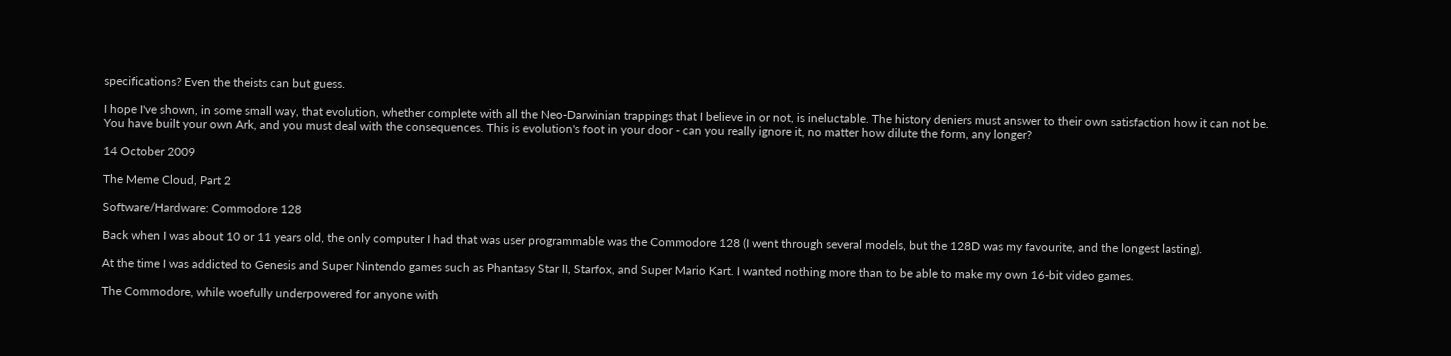specifications? Even the theists can but guess.

I hope I've shown, in some small way, that evolution, whether complete with all the Neo-Darwinian trappings that I believe in or not, is ineluctable. The history deniers must answer to their own satisfaction how it can not be. You have built your own Ark, and you must deal with the consequences. This is evolution's foot in your door - can you really ignore it, no matter how dilute the form, any longer?

14 October 2009

The Meme Cloud, Part 2

Software/Hardware: Commodore 128

Back when I was about 10 or 11 years old, the only computer I had that was user programmable was the Commodore 128 (I went through several models, but the 128D was my favourite, and the longest lasting).

At the time I was addicted to Genesis and Super Nintendo games such as Phantasy Star II, Starfox, and Super Mario Kart. I wanted nothing more than to be able to make my own 16-bit video games.

The Commodore, while woefully underpowered for anyone with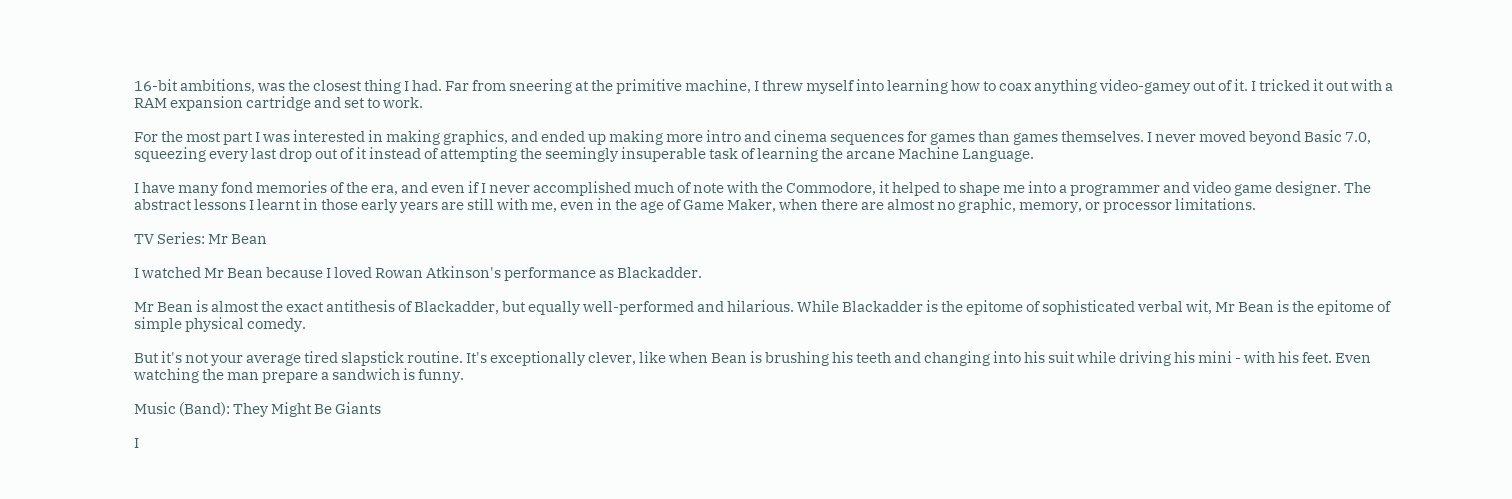16-bit ambitions, was the closest thing I had. Far from sneering at the primitive machine, I threw myself into learning how to coax anything video-gamey out of it. I tricked it out with a RAM expansion cartridge and set to work.

For the most part I was interested in making graphics, and ended up making more intro and cinema sequences for games than games themselves. I never moved beyond Basic 7.0, squeezing every last drop out of it instead of attempting the seemingly insuperable task of learning the arcane Machine Language.

I have many fond memories of the era, and even if I never accomplished much of note with the Commodore, it helped to shape me into a programmer and video game designer. The abstract lessons I learnt in those early years are still with me, even in the age of Game Maker, when there are almost no graphic, memory, or processor limitations.

TV Series: Mr Bean

I watched Mr Bean because I loved Rowan Atkinson's performance as Blackadder.

Mr Bean is almost the exact antithesis of Blackadder, but equally well-performed and hilarious. While Blackadder is the epitome of sophisticated verbal wit, Mr Bean is the epitome of simple physical comedy.

But it's not your average tired slapstick routine. It's exceptionally clever, like when Bean is brushing his teeth and changing into his suit while driving his mini - with his feet. Even watching the man prepare a sandwich is funny.

Music (Band): They Might Be Giants

I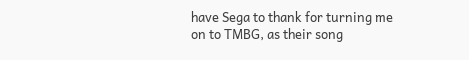have Sega to thank for turning me on to TMBG, as their song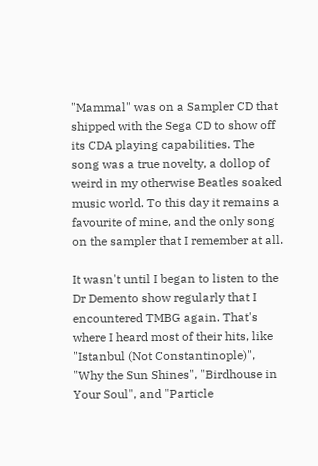"Mammal" was on a Sampler CD that shipped with the Sega CD to show off its CDA playing capabilities. The song was a true novelty, a dollop of weird in my otherwise Beatles soaked music world. To this day it remains a favourite of mine, and the only song on the sampler that I remember at all.

It wasn't until I began to listen to the Dr Demento show regularly that I encountered TMBG again. That's where I heard most of their hits, like "Istanbul (Not Constantinople)", "Why the Sun Shines", "Birdhouse in Your Soul", and "Particle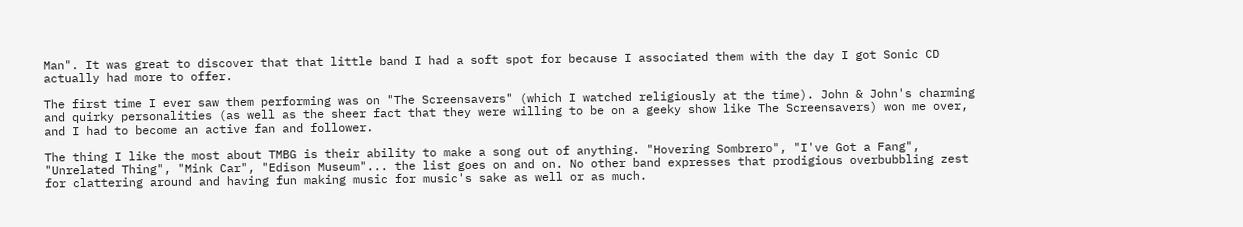Man". It was great to discover that that little band I had a soft spot for because I associated them with the day I got Sonic CD actually had more to offer.

The first time I ever saw them performing was on "The Screensavers" (which I watched religiously at the time). John & John's charming and quirky personalities (as well as the sheer fact that they were willing to be on a geeky show like The Screensavers) won me over, and I had to become an active fan and follower.

The thing I like the most about TMBG is their ability to make a song out of anything. "Hovering Sombrero", "I've Got a Fang", "Unrelated Thing", "Mink Car", "Edison Museum"... the list goes on and on. No other band expresses that prodigious overbubbling zest for clattering around and having fun making music for music's sake as well or as much.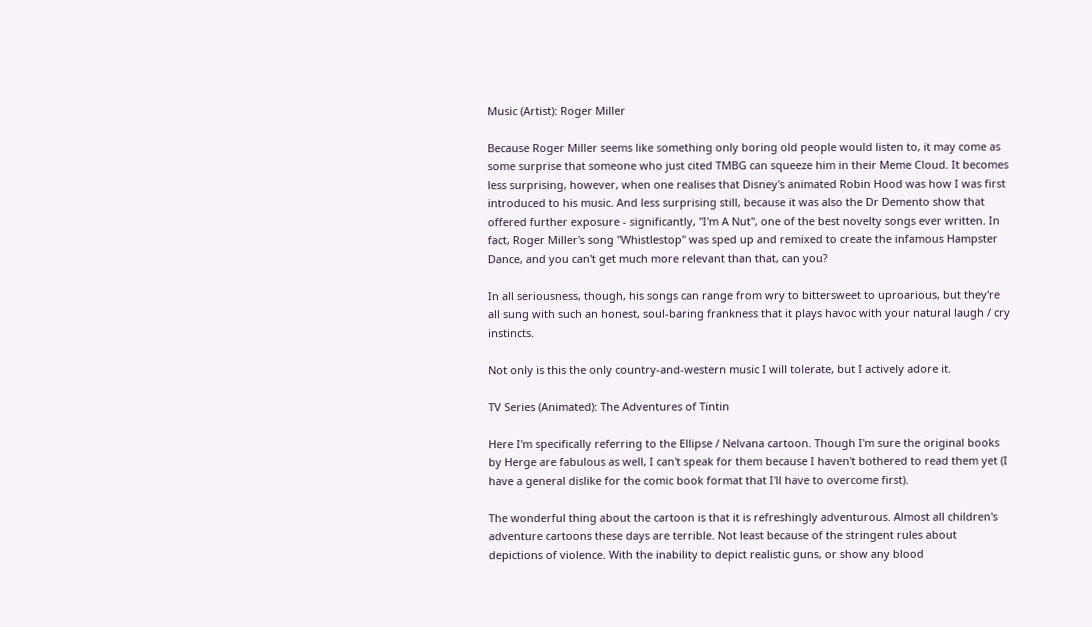Music (Artist): Roger Miller

Because Roger Miller seems like something only boring old people would listen to, it may come as some surprise that someone who just cited TMBG can squeeze him in their Meme Cloud. It becomes less surprising, however, when one realises that Disney's animated Robin Hood was how I was first introduced to his music. And less surprising still, because it was also the Dr Demento show that offered further exposure - significantly, "I'm A Nut", one of the best novelty songs ever written. In fact, Roger Miller's song "Whistlestop" was sped up and remixed to create the infamous Hampster Dance, and you can't get much more relevant than that, can you?

In all seriousness, though, his songs can range from wry to bittersweet to uproarious, but they're all sung with such an honest, soul-baring frankness that it plays havoc with your natural laugh / cry instincts.

Not only is this the only country-and-western music I will tolerate, but I actively adore it.

TV Series (Animated): The Adventures of Tintin

Here I'm specifically referring to the Ellipse / Nelvana cartoon. Though I'm sure the original books by Herge are fabulous as well, I can't speak for them because I haven't bothered to read them yet (I have a general dislike for the comic book format that I'll have to overcome first).

The wonderful thing about the cartoon is that it is refreshingly adventurous. Almost all children's adventure cartoons these days are terrible. Not least because of the stringent rules about depictions of violence. With the inability to depict realistic guns, or show any blood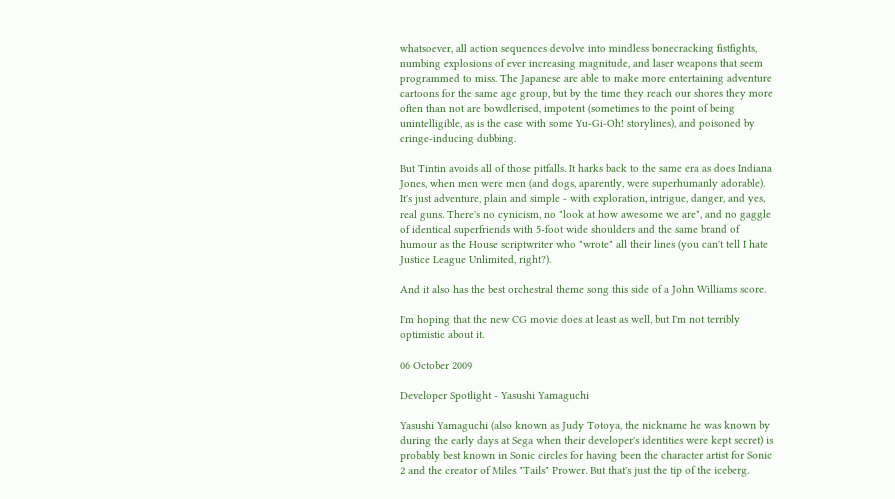whatsoever, all action sequences devolve into mindless bonecracking fistfights, numbing explosions of ever increasing magnitude, and laser weapons that seem programmed to miss. The Japanese are able to make more entertaining adventure cartoons for the same age group, but by the time they reach our shores they more often than not are bowdlerised, impotent (sometimes to the point of being unintelligible, as is the case with some Yu-Gi-Oh! storylines), and poisoned by cringe-inducing dubbing.

But Tintin avoids all of those pitfalls. It harks back to the same era as does Indiana Jones, when men were men (and dogs, aparently, were superhumanly adorable). It's just adventure, plain and simple - with exploration, intrigue, danger, and yes, real guns. There's no cynicism, no "look at how awesome we are", and no gaggle of identical superfriends with 5-foot wide shoulders and the same brand of humour as the House scriptwriter who "wrote" all their lines (you can't tell I hate Justice League Unlimited, right?).

And it also has the best orchestral theme song this side of a John Williams score.

I'm hoping that the new CG movie does at least as well, but I'm not terribly optimistic about it.

06 October 2009

Developer Spotlight - Yasushi Yamaguchi

Yasushi Yamaguchi (also known as Judy Totoya, the nickname he was known by during the early days at Sega when their developer's identities were kept secret) is probably best known in Sonic circles for having been the character artist for Sonic 2 and the creator of Miles "Tails" Prower. But that's just the tip of the iceberg.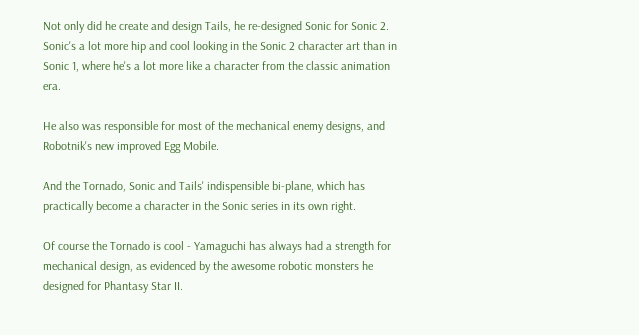Not only did he create and design Tails, he re-designed Sonic for Sonic 2. Sonic's a lot more hip and cool looking in the Sonic 2 character art than in Sonic 1, where he's a lot more like a character from the classic animation era.

He also was responsible for most of the mechanical enemy designs, and Robotnik's new improved Egg Mobile.

And the Tornado, Sonic and Tails' indispensible bi-plane, which has practically become a character in the Sonic series in its own right.

Of course the Tornado is cool - Yamaguchi has always had a strength for mechanical design, as evidenced by the awesome robotic monsters he designed for Phantasy Star II.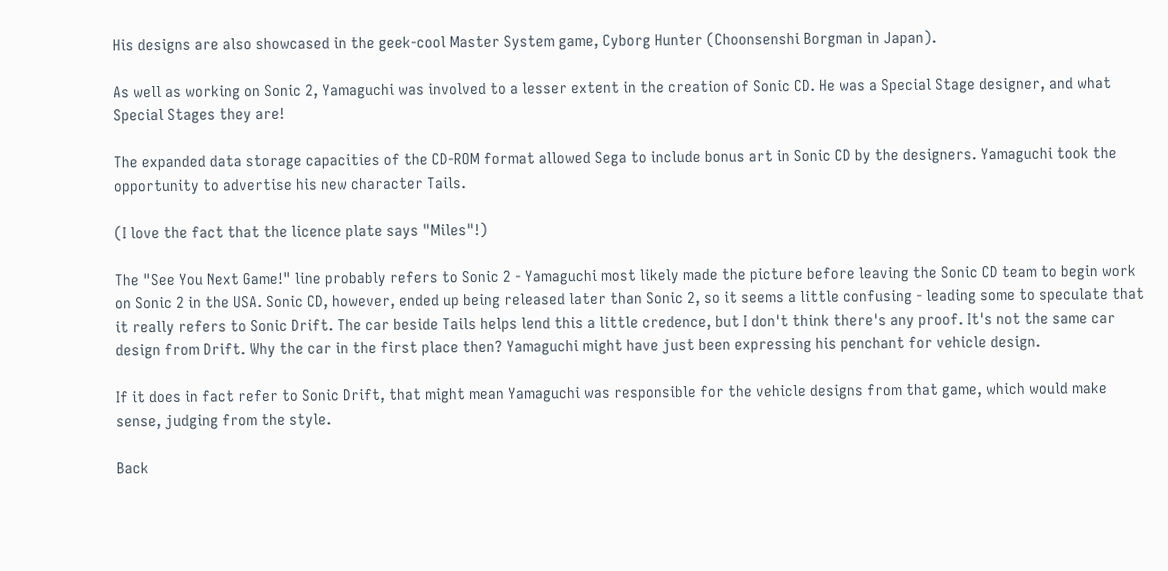His designs are also showcased in the geek-cool Master System game, Cyborg Hunter (Choonsenshi Borgman in Japan).

As well as working on Sonic 2, Yamaguchi was involved to a lesser extent in the creation of Sonic CD. He was a Special Stage designer, and what Special Stages they are!

The expanded data storage capacities of the CD-ROM format allowed Sega to include bonus art in Sonic CD by the designers. Yamaguchi took the opportunity to advertise his new character Tails.

(I love the fact that the licence plate says "Miles"!)

The "See You Next Game!" line probably refers to Sonic 2 - Yamaguchi most likely made the picture before leaving the Sonic CD team to begin work on Sonic 2 in the USA. Sonic CD, however, ended up being released later than Sonic 2, so it seems a little confusing - leading some to speculate that it really refers to Sonic Drift. The car beside Tails helps lend this a little credence, but I don't think there's any proof. It's not the same car design from Drift. Why the car in the first place then? Yamaguchi might have just been expressing his penchant for vehicle design.

If it does in fact refer to Sonic Drift, that might mean Yamaguchi was responsible for the vehicle designs from that game, which would make sense, judging from the style.

Back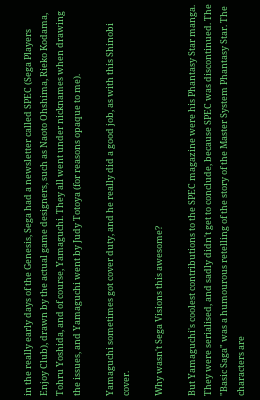in the really early days of the Genesis, Sega had a newsletter called SPEC (Sega Players Enjoy Club), drawn by the actual game designers, such as Naoto Ohshima, Rieko Kodama, Tohru Yoshida, and of course, Yamaguchi. They all went under nicknames when drawing the issues, and Yamaguchi went by Judy Totoya (for reasons opaque to me).

Yamaguchi sometimes got cover duty, and he really did a good job, as with this Shinobi cover.

Why wasn't Sega Visions this awesome?

But Yamaguchi's coolest contributions to the SPEC magazine were his Phantasy Star manga. They were serialised, and sadly didn't get to conclude, because SPEC was discontinued. The "Basic Saga" was a humourous retelling of the story of the Master System Phantasy Star. The characters are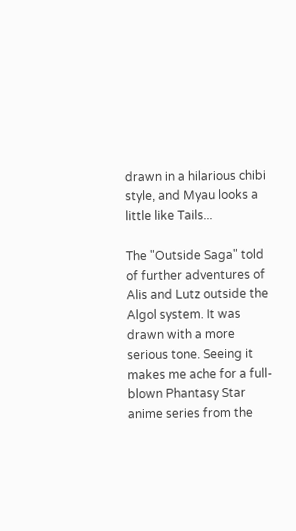drawn in a hilarious chibi style, and Myau looks a little like Tails...

The "Outside Saga" told of further adventures of Alis and Lutz outside the Algol system. It was drawn with a more serious tone. Seeing it makes me ache for a full-blown Phantasy Star anime series from the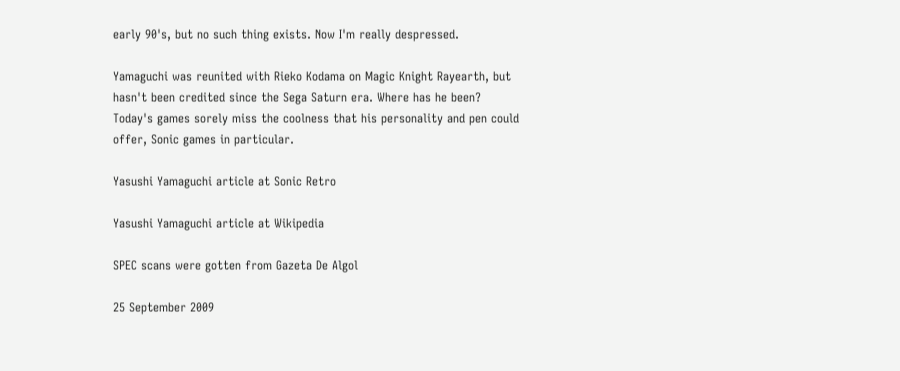early 90's, but no such thing exists. Now I'm really despressed.

Yamaguchi was reunited with Rieko Kodama on Magic Knight Rayearth, but hasn't been credited since the Sega Saturn era. Where has he been? Today's games sorely miss the coolness that his personality and pen could offer, Sonic games in particular.

Yasushi Yamaguchi article at Sonic Retro

Yasushi Yamaguchi article at Wikipedia

SPEC scans were gotten from Gazeta De Algol

25 September 2009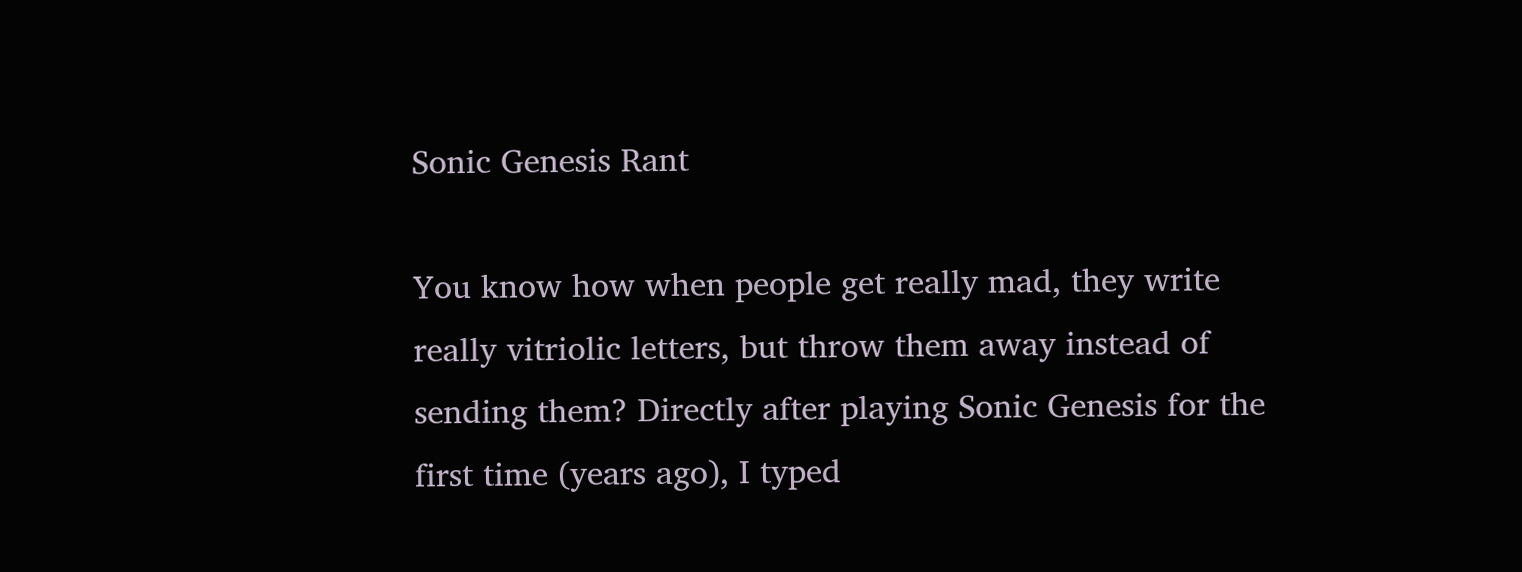Sonic Genesis Rant

You know how when people get really mad, they write really vitriolic letters, but throw them away instead of sending them? Directly after playing Sonic Genesis for the first time (years ago), I typed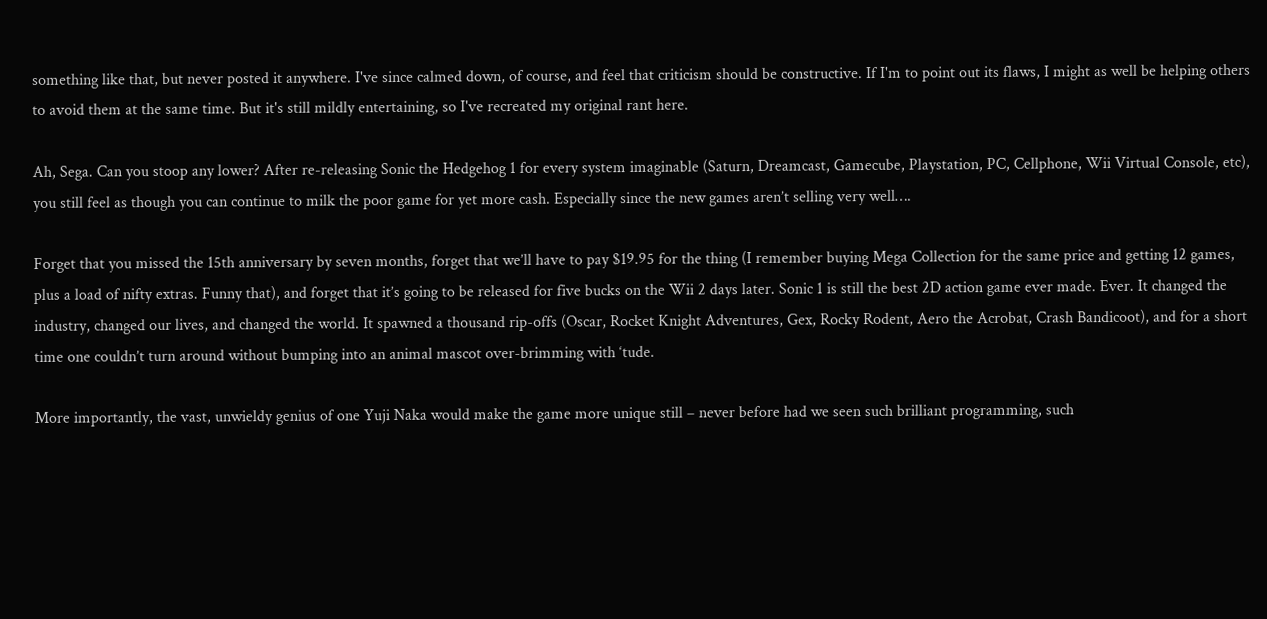something like that, but never posted it anywhere. I've since calmed down, of course, and feel that criticism should be constructive. If I'm to point out its flaws, I might as well be helping others to avoid them at the same time. But it's still mildly entertaining, so I've recreated my original rant here.

Ah, Sega. Can you stoop any lower? After re-releasing Sonic the Hedgehog 1 for every system imaginable (Saturn, Dreamcast, Gamecube, Playstation, PC, Cellphone, Wii Virtual Console, etc), you still feel as though you can continue to milk the poor game for yet more cash. Especially since the new games aren’t selling very well….

Forget that you missed the 15th anniversary by seven months, forget that we’ll have to pay $19.95 for the thing (I remember buying Mega Collection for the same price and getting 12 games, plus a load of nifty extras. Funny that), and forget that it’s going to be released for five bucks on the Wii 2 days later. Sonic 1 is still the best 2D action game ever made. Ever. It changed the industry, changed our lives, and changed the world. It spawned a thousand rip-offs (Oscar, Rocket Knight Adventures, Gex, Rocky Rodent, Aero the Acrobat, Crash Bandicoot), and for a short time one couldn’t turn around without bumping into an animal mascot over-brimming with ‘tude.

More importantly, the vast, unwieldy genius of one Yuji Naka would make the game more unique still – never before had we seen such brilliant programming, such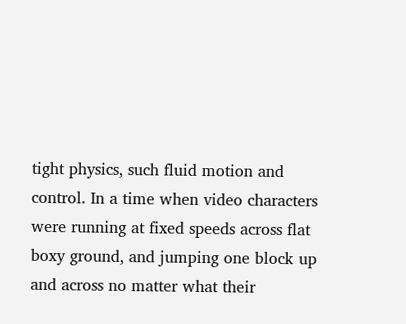tight physics, such fluid motion and control. In a time when video characters were running at fixed speeds across flat boxy ground, and jumping one block up and across no matter what their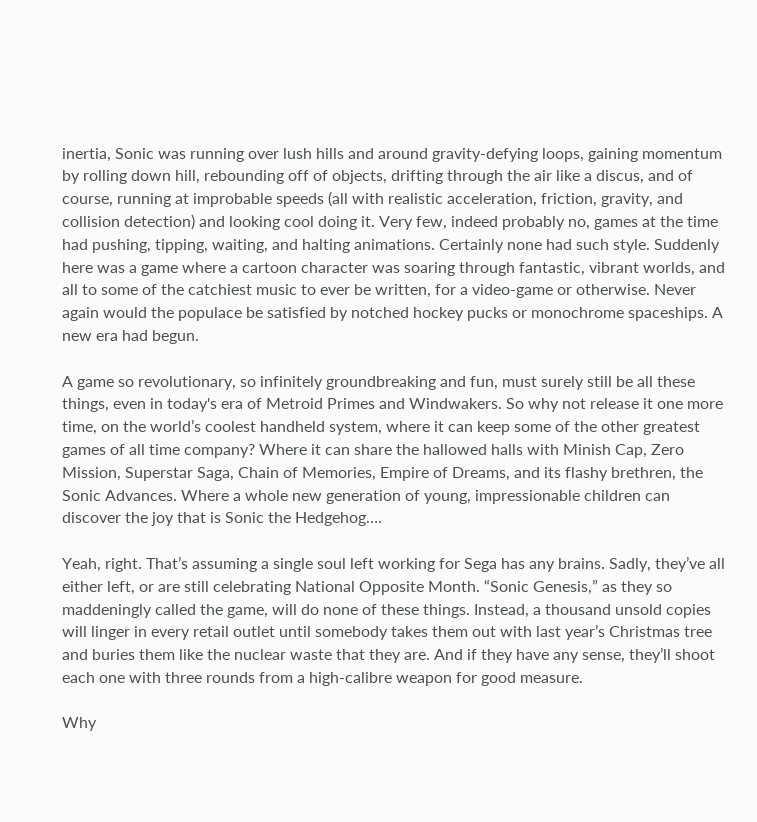inertia, Sonic was running over lush hills and around gravity-defying loops, gaining momentum by rolling down hill, rebounding off of objects, drifting through the air like a discus, and of course, running at improbable speeds (all with realistic acceleration, friction, gravity, and collision detection) and looking cool doing it. Very few, indeed probably no, games at the time had pushing, tipping, waiting, and halting animations. Certainly none had such style. Suddenly here was a game where a cartoon character was soaring through fantastic, vibrant worlds, and all to some of the catchiest music to ever be written, for a video-game or otherwise. Never again would the populace be satisfied by notched hockey pucks or monochrome spaceships. A new era had begun.

A game so revolutionary, so infinitely groundbreaking and fun, must surely still be all these things, even in today's era of Metroid Primes and Windwakers. So why not release it one more time, on the world’s coolest handheld system, where it can keep some of the other greatest games of all time company? Where it can share the hallowed halls with Minish Cap, Zero Mission, Superstar Saga, Chain of Memories, Empire of Dreams, and its flashy brethren, the Sonic Advances. Where a whole new generation of young, impressionable children can discover the joy that is Sonic the Hedgehog….

Yeah, right. That’s assuming a single soul left working for Sega has any brains. Sadly, they’ve all either left, or are still celebrating National Opposite Month. “Sonic Genesis,” as they so maddeningly called the game, will do none of these things. Instead, a thousand unsold copies will linger in every retail outlet until somebody takes them out with last year’s Christmas tree and buries them like the nuclear waste that they are. And if they have any sense, they’ll shoot each one with three rounds from a high-calibre weapon for good measure.

Why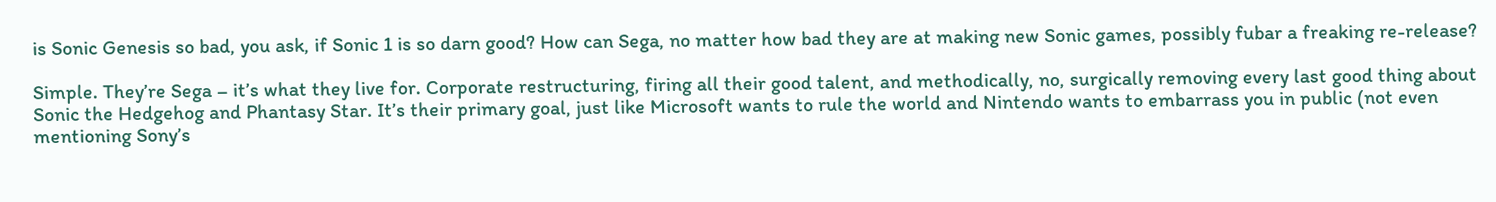is Sonic Genesis so bad, you ask, if Sonic 1 is so darn good? How can Sega, no matter how bad they are at making new Sonic games, possibly fubar a freaking re-release?

Simple. They’re Sega – it’s what they live for. Corporate restructuring, firing all their good talent, and methodically, no, surgically removing every last good thing about Sonic the Hedgehog and Phantasy Star. It’s their primary goal, just like Microsoft wants to rule the world and Nintendo wants to embarrass you in public (not even mentioning Sony’s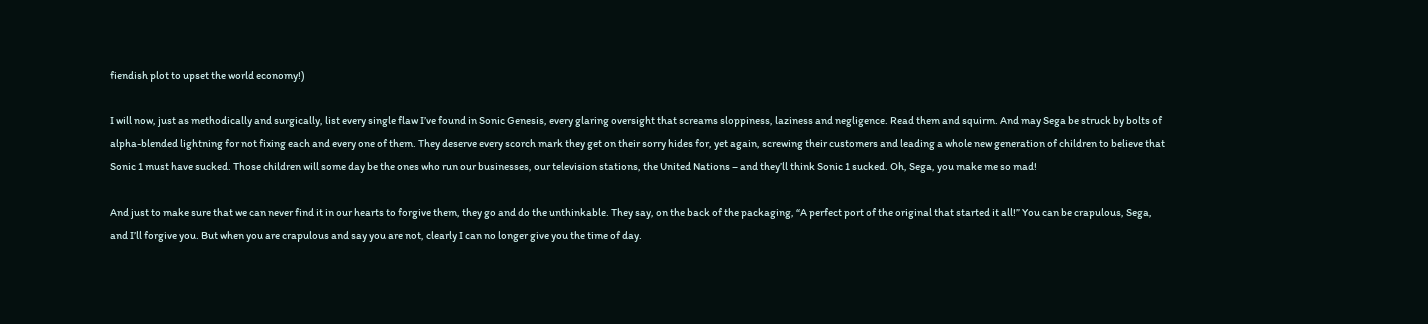fiendish plot to upset the world economy!)

I will now, just as methodically and surgically, list every single flaw I’ve found in Sonic Genesis, every glaring oversight that screams sloppiness, laziness and negligence. Read them and squirm. And may Sega be struck by bolts of alpha-blended lightning for not fixing each and every one of them. They deserve every scorch mark they get on their sorry hides for, yet again, screwing their customers and leading a whole new generation of children to believe that Sonic 1 must have sucked. Those children will some day be the ones who run our businesses, our television stations, the United Nations – and they’ll think Sonic 1 sucked. Oh, Sega, you make me so mad!

And just to make sure that we can never find it in our hearts to forgive them, they go and do the unthinkable. They say, on the back of the packaging, “A perfect port of the original that started it all!” You can be crapulous, Sega, and I’ll forgive you. But when you are crapulous and say you are not, clearly I can no longer give you the time of day.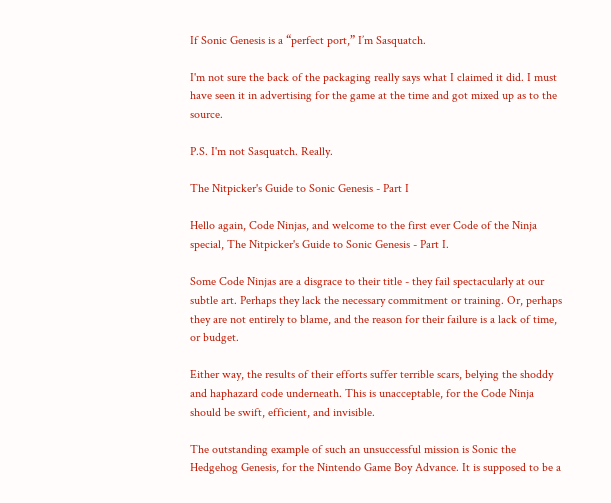If Sonic Genesis is a “perfect port,” I’m Sasquatch.

I'm not sure the back of the packaging really says what I claimed it did. I must have seen it in advertising for the game at the time and got mixed up as to the source.

P.S. I'm not Sasquatch. Really.

The Nitpicker's Guide to Sonic Genesis - Part I

Hello again, Code Ninjas, and welcome to the first ever Code of the Ninja special, The Nitpicker's Guide to Sonic Genesis - Part I.

Some Code Ninjas are a disgrace to their title - they fail spectacularly at our subtle art. Perhaps they lack the necessary commitment or training. Or, perhaps they are not entirely to blame, and the reason for their failure is a lack of time, or budget.

Either way, the results of their efforts suffer terrible scars, belying the shoddy and haphazard code underneath. This is unacceptable, for the Code Ninja should be swift, efficient, and invisible.

The outstanding example of such an unsuccessful mission is Sonic the Hedgehog Genesis, for the Nintendo Game Boy Advance. It is supposed to be a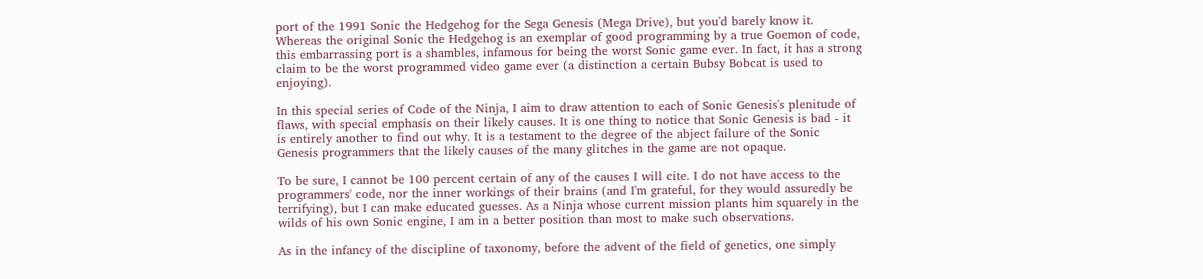port of the 1991 Sonic the Hedgehog for the Sega Genesis (Mega Drive), but you'd barely know it. Whereas the original Sonic the Hedgehog is an exemplar of good programming by a true Goemon of code, this embarrassing port is a shambles, infamous for being the worst Sonic game ever. In fact, it has a strong claim to be the worst programmed video game ever (a distinction a certain Bubsy Bobcat is used to enjoying).

In this special series of Code of the Ninja, I aim to draw attention to each of Sonic Genesis's plenitude of flaws, with special emphasis on their likely causes. It is one thing to notice that Sonic Genesis is bad - it is entirely another to find out why. It is a testament to the degree of the abject failure of the Sonic Genesis programmers that the likely causes of the many glitches in the game are not opaque.

To be sure, I cannot be 100 percent certain of any of the causes I will cite. I do not have access to the programmers' code, nor the inner workings of their brains (and I'm grateful, for they would assuredly be terrifying), but I can make educated guesses. As a Ninja whose current mission plants him squarely in the wilds of his own Sonic engine, I am in a better position than most to make such observations.

As in the infancy of the discipline of taxonomy, before the advent of the field of genetics, one simply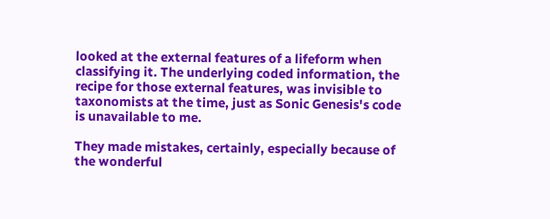looked at the external features of a lifeform when classifying it. The underlying coded information, the recipe for those external features, was invisible to taxonomists at the time, just as Sonic Genesis's code is unavailable to me.

They made mistakes, certainly, especially because of the wonderful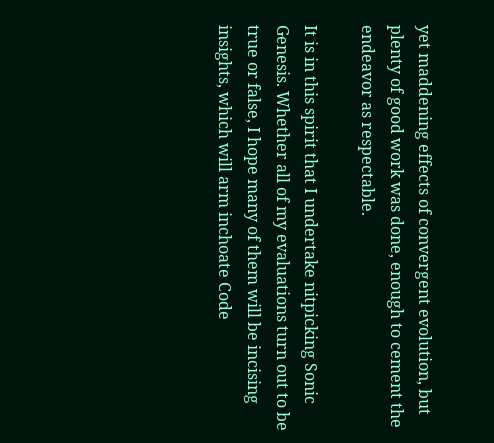yet maddening effects of convergent evolution, but plenty of good work was done, enough to cement the endeavor as respectable.

It is in this spirit that I undertake nitpicking Sonic Genesis. Whether all of my evaluations turn out to be true or false, I hope many of them will be incising insights, which will arm inchoate Code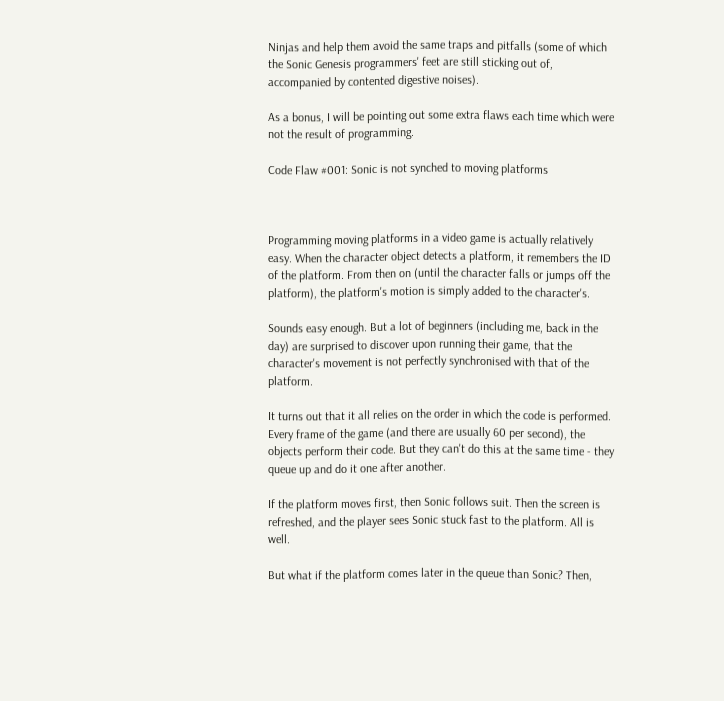Ninjas and help them avoid the same traps and pitfalls (some of which the Sonic Genesis programmers' feet are still sticking out of, accompanied by contented digestive noises).

As a bonus, I will be pointing out some extra flaws each time which were not the result of programming.

Code Flaw #001: Sonic is not synched to moving platforms



Programming moving platforms in a video game is actually relatively easy. When the character object detects a platform, it remembers the ID of the platform. From then on (until the character falls or jumps off the platform), the platform's motion is simply added to the character's.

Sounds easy enough. But a lot of beginners (including me, back in the day) are surprised to discover upon running their game, that the character's movement is not perfectly synchronised with that of the platform.

It turns out that it all relies on the order in which the code is performed. Every frame of the game (and there are usually 60 per second), the objects perform their code. But they can't do this at the same time - they queue up and do it one after another.

If the platform moves first, then Sonic follows suit. Then the screen is refreshed, and the player sees Sonic stuck fast to the platform. All is well.

But what if the platform comes later in the queue than Sonic? Then,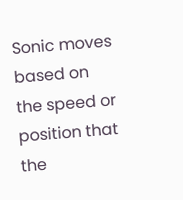Sonic moves based on the speed or position that the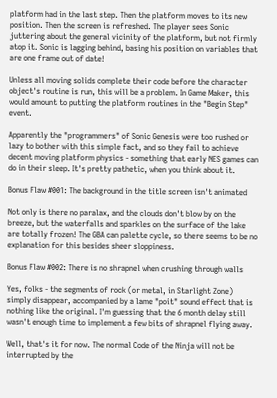platform had in the last step. Then the platform moves to its new position. Then the screen is refreshed. The player sees Sonic juttering about the general vicinity of the platform, but not firmly atop it. Sonic is lagging behind, basing his position on variables that are one frame out of date!

Unless all moving solids complete their code before the character object's routine is run, this will be a problem. In Game Maker, this would amount to putting the platform routines in the "Begin Step" event.

Apparently the "programmers" of Sonic Genesis were too rushed or lazy to bother with this simple fact, and so they fail to achieve decent moving platform physics - something that early NES games can do in their sleep. It's pretty pathetic, when you think about it.

Bonus Flaw #001: The background in the title screen isn't animated

Not only is there no paralax, and the clouds don't blow by on the breeze, but the waterfalls and sparkles on the surface of the lake are totally frozen! The GBA can palette cycle, so there seems to be no explanation for this besides sheer sloppiness.

Bonus Flaw #002: There is no shrapnel when crushing through walls

Yes, folks - the segments of rock (or metal, in Starlight Zone) simply disappear, accompanied by a lame "poit" sound effect that is nothing like the original. I'm guessing that the 6 month delay still wasn't enough time to implement a few bits of shrapnel flying away.

Well, that's it for now. The normal Code of the Ninja will not be interrupted by the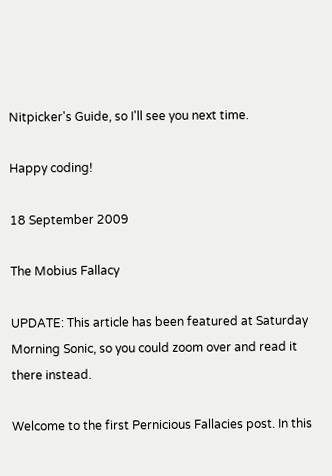Nitpicker's Guide, so I'll see you next time.

Happy coding!

18 September 2009

The Mobius Fallacy

UPDATE: This article has been featured at Saturday Morning Sonic, so you could zoom over and read it there instead.

Welcome to the first Pernicious Fallacies post. In this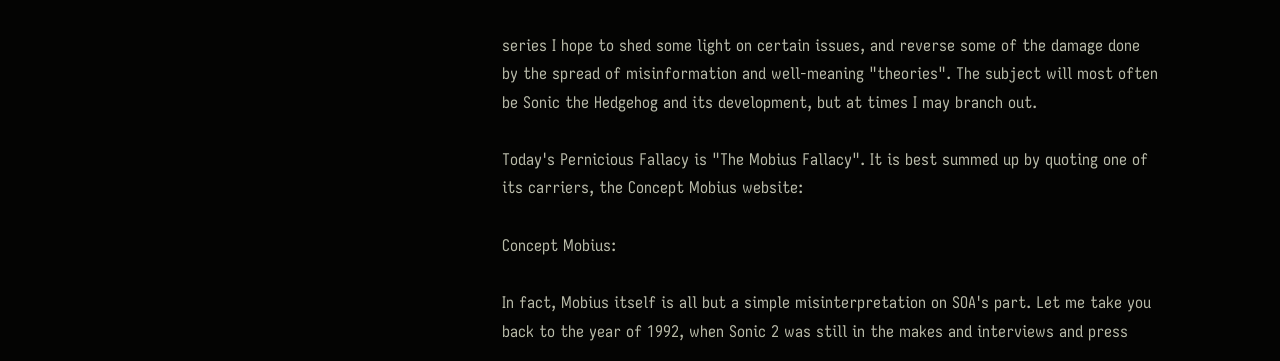series I hope to shed some light on certain issues, and reverse some of the damage done by the spread of misinformation and well-meaning "theories". The subject will most often be Sonic the Hedgehog and its development, but at times I may branch out.

Today's Pernicious Fallacy is "The Mobius Fallacy". It is best summed up by quoting one of its carriers, the Concept Mobius website:

Concept Mobius:

In fact, Mobius itself is all but a simple misinterpretation on SOA's part. Let me take you back to the year of 1992, when Sonic 2 was still in the makes and interviews and press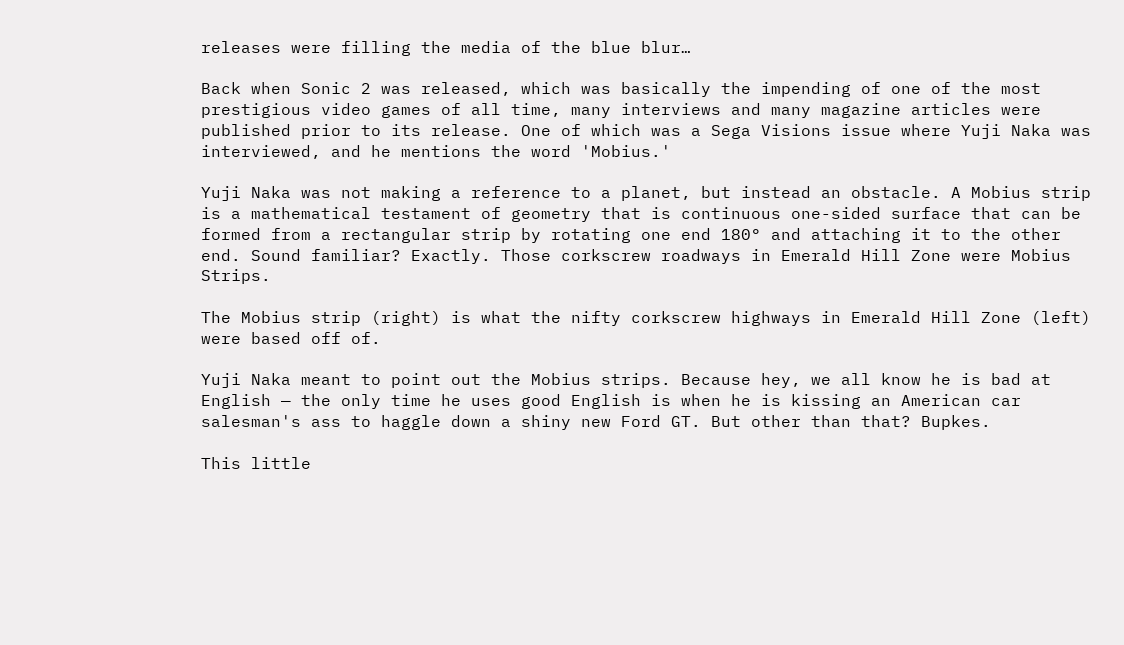releases were filling the media of the blue blur…

Back when Sonic 2 was released, which was basically the impending of one of the most prestigious video games of all time, many interviews and many magazine articles were published prior to its release. One of which was a Sega Visions issue where Yuji Naka was interviewed, and he mentions the word 'Mobius.'

Yuji Naka was not making a reference to a planet, but instead an obstacle. A Mobius strip is a mathematical testament of geometry that is continuous one-sided surface that can be formed from a rectangular strip by rotating one end 180° and attaching it to the other end. Sound familiar? Exactly. Those corkscrew roadways in Emerald Hill Zone were Mobius Strips.

The Mobius strip (right) is what the nifty corkscrew highways in Emerald Hill Zone (left) were based off of.

Yuji Naka meant to point out the Mobius strips. Because hey, we all know he is bad at English — the only time he uses good English is when he is kissing an American car salesman's ass to haggle down a shiny new Ford GT. But other than that? Bupkes.

This little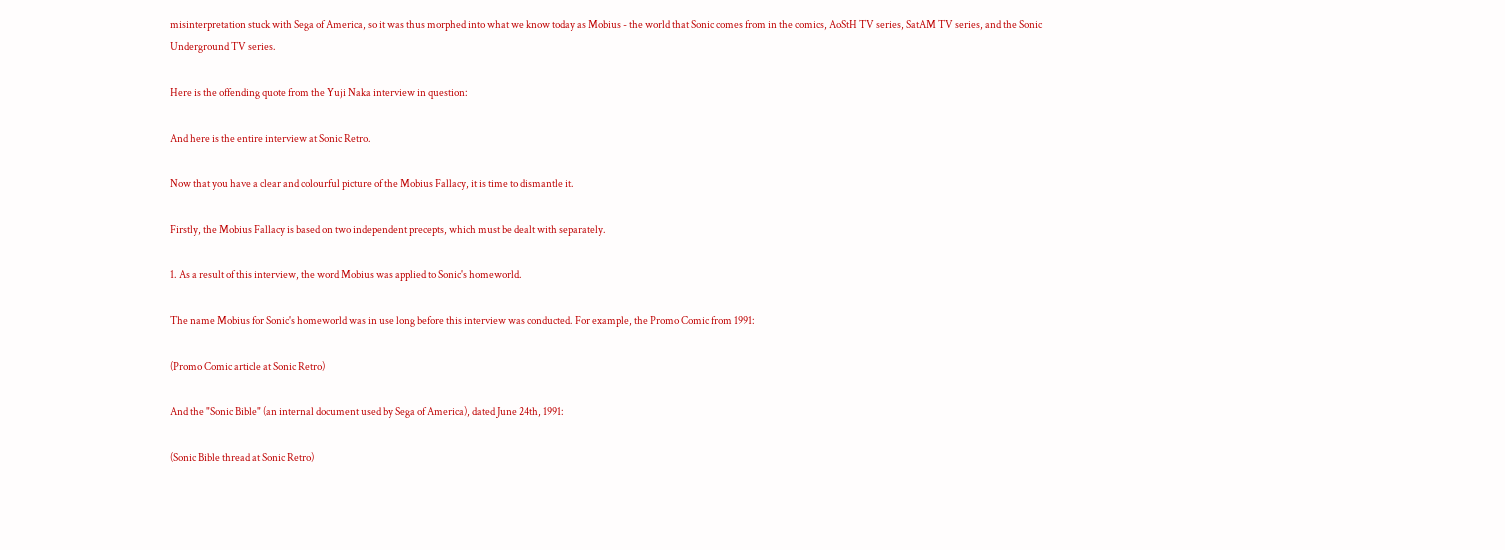misinterpretation stuck with Sega of America, so it was thus morphed into what we know today as Mobius - the world that Sonic comes from in the comics, AoStH TV series, SatAM TV series, and the Sonic Underground TV series.

Here is the offending quote from the Yuji Naka interview in question:

And here is the entire interview at Sonic Retro.

Now that you have a clear and colourful picture of the Mobius Fallacy, it is time to dismantle it.

Firstly, the Mobius Fallacy is based on two independent precepts, which must be dealt with separately.

1. As a result of this interview, the word Mobius was applied to Sonic's homeworld.

The name Mobius for Sonic's homeworld was in use long before this interview was conducted. For example, the Promo Comic from 1991:

(Promo Comic article at Sonic Retro)

And the "Sonic Bible" (an internal document used by Sega of America), dated June 24th, 1991:

(Sonic Bible thread at Sonic Retro)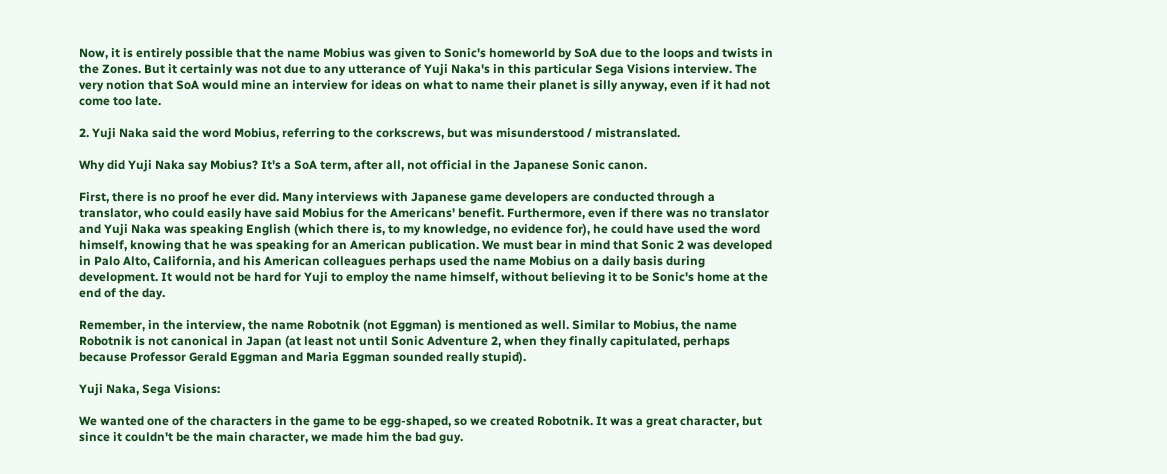Now, it is entirely possible that the name Mobius was given to Sonic's homeworld by SoA due to the loops and twists in the Zones. But it certainly was not due to any utterance of Yuji Naka's in this particular Sega Visions interview. The very notion that SoA would mine an interview for ideas on what to name their planet is silly anyway, even if it had not come too late.

2. Yuji Naka said the word Mobius, referring to the corkscrews, but was misunderstood / mistranslated.

Why did Yuji Naka say Mobius? It's a SoA term, after all, not official in the Japanese Sonic canon.

First, there is no proof he ever did. Many interviews with Japanese game developers are conducted through a translator, who could easily have said Mobius for the Americans' benefit. Furthermore, even if there was no translator and Yuji Naka was speaking English (which there is, to my knowledge, no evidence for), he could have used the word himself, knowing that he was speaking for an American publication. We must bear in mind that Sonic 2 was developed in Palo Alto, California, and his American colleagues perhaps used the name Mobius on a daily basis during development. It would not be hard for Yuji to employ the name himself, without believing it to be Sonic's home at the end of the day.

Remember, in the interview, the name Robotnik (not Eggman) is mentioned as well. Similar to Mobius, the name Robotnik is not canonical in Japan (at least not until Sonic Adventure 2, when they finally capitulated, perhaps because Professor Gerald Eggman and Maria Eggman sounded really stupid).

Yuji Naka, Sega Visions:

We wanted one of the characters in the game to be egg-shaped, so we created Robotnik. It was a great character, but since it couldn't be the main character, we made him the bad guy.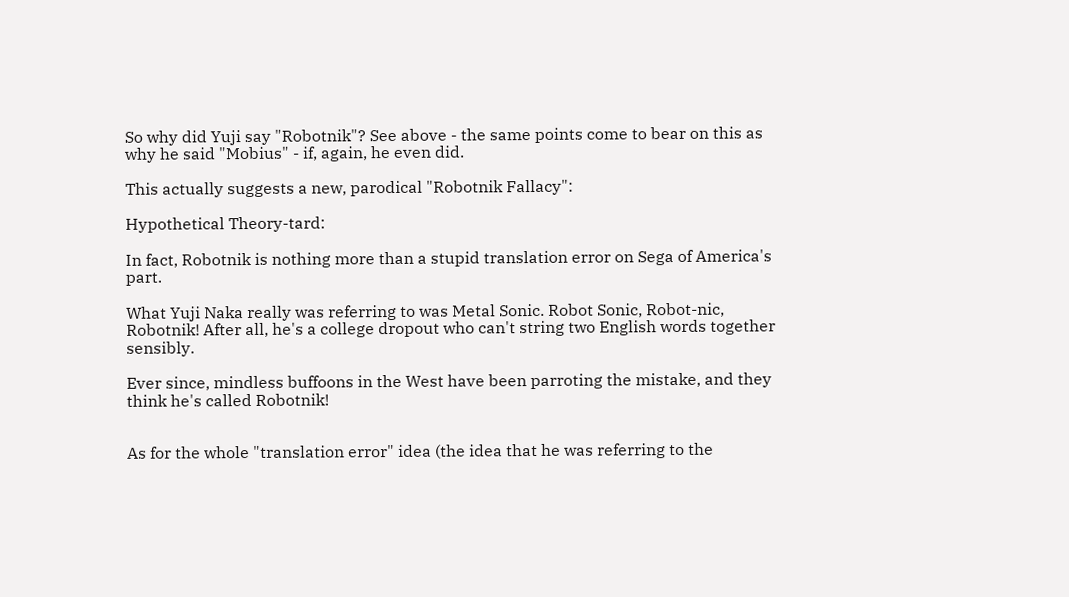So why did Yuji say "Robotnik"? See above - the same points come to bear on this as why he said "Mobius" - if, again, he even did.

This actually suggests a new, parodical "Robotnik Fallacy":

Hypothetical Theory-tard:

In fact, Robotnik is nothing more than a stupid translation error on Sega of America's part.

What Yuji Naka really was referring to was Metal Sonic. Robot Sonic, Robot-nic, Robotnik! After all, he's a college dropout who can't string two English words together sensibly.

Ever since, mindless buffoons in the West have been parroting the mistake, and they think he's called Robotnik!


As for the whole "translation error" idea (the idea that he was referring to the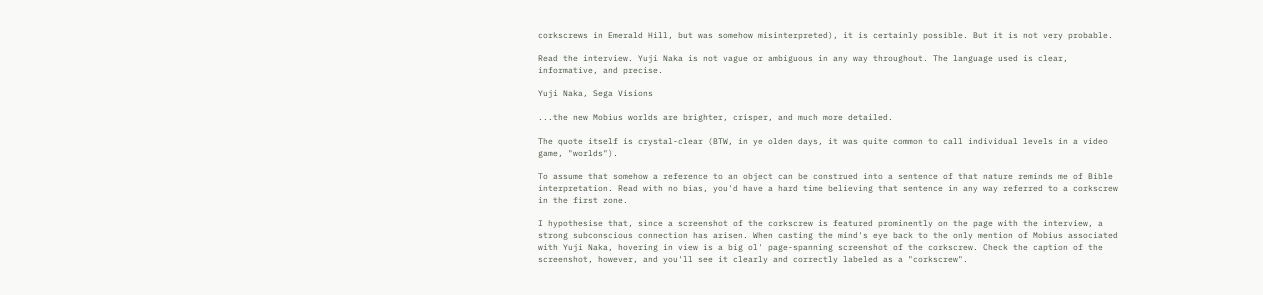corkscrews in Emerald Hill, but was somehow misinterpreted), it is certainly possible. But it is not very probable.

Read the interview. Yuji Naka is not vague or ambiguous in any way throughout. The language used is clear, informative, and precise.

Yuji Naka, Sega Visions

...the new Mobius worlds are brighter, crisper, and much more detailed.

The quote itself is crystal-clear (BTW, in ye olden days, it was quite common to call individual levels in a video game, "worlds").

To assume that somehow a reference to an object can be construed into a sentence of that nature reminds me of Bible interpretation. Read with no bias, you'd have a hard time believing that sentence in any way referred to a corkscrew in the first zone.

I hypothesise that, since a screenshot of the corkscrew is featured prominently on the page with the interview, a strong subconscious connection has arisen. When casting the mind's eye back to the only mention of Mobius associated with Yuji Naka, hovering in view is a big ol' page-spanning screenshot of the corkscrew. Check the caption of the screenshot, however, and you'll see it clearly and correctly labeled as a "corkscrew".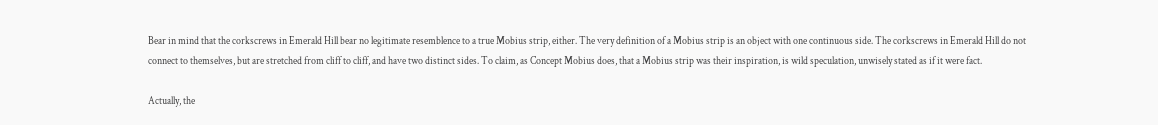Bear in mind that the corkscrews in Emerald Hill bear no legitimate resemblence to a true Mobius strip, either. The very definition of a Mobius strip is an object with one continuous side. The corkscrews in Emerald Hill do not connect to themselves, but are stretched from cliff to cliff, and have two distinct sides. To claim, as Concept Mobius does, that a Mobius strip was their inspiration, is wild speculation, unwisely stated as if it were fact.

Actually, the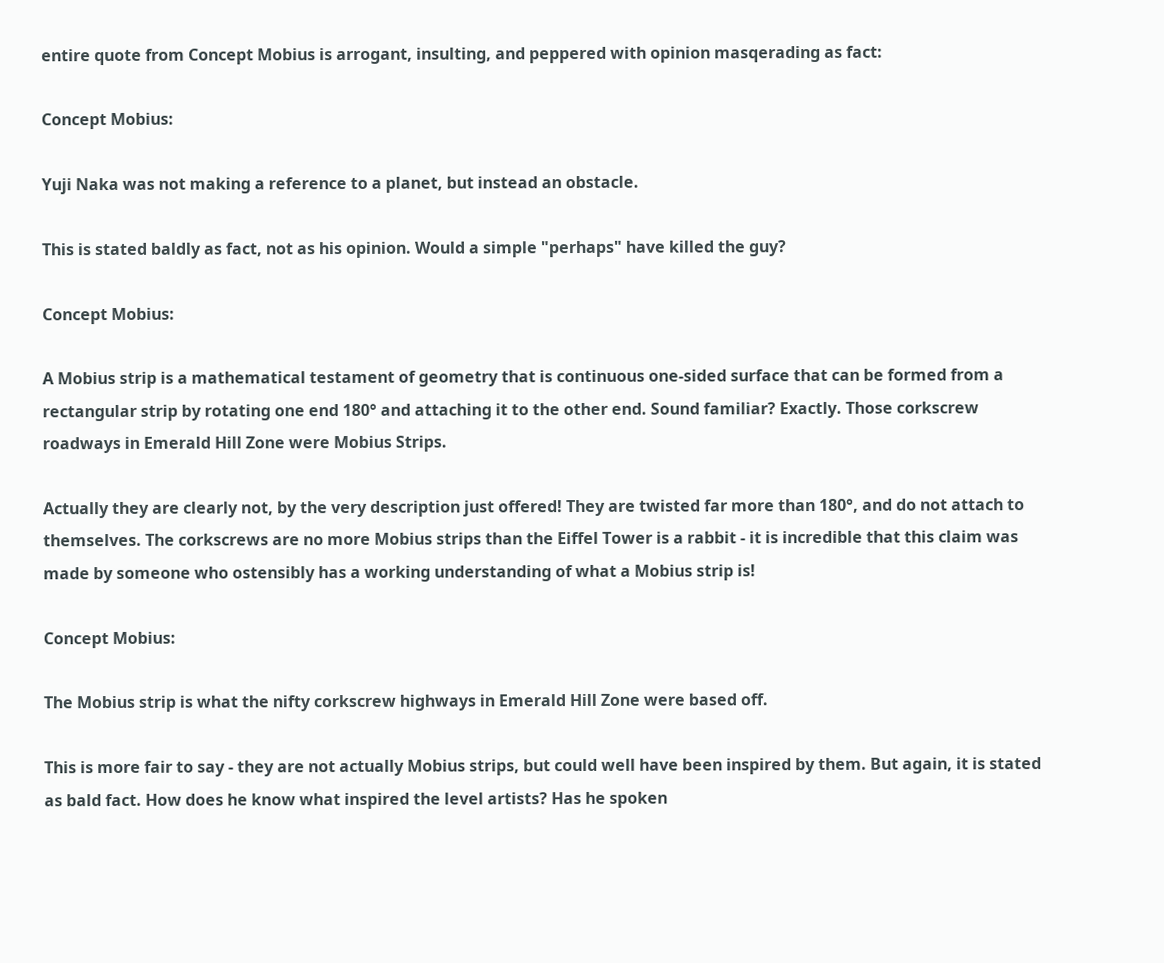entire quote from Concept Mobius is arrogant, insulting, and peppered with opinion masqerading as fact:

Concept Mobius:

Yuji Naka was not making a reference to a planet, but instead an obstacle.

This is stated baldly as fact, not as his opinion. Would a simple "perhaps" have killed the guy?

Concept Mobius:

A Mobius strip is a mathematical testament of geometry that is continuous one-sided surface that can be formed from a rectangular strip by rotating one end 180° and attaching it to the other end. Sound familiar? Exactly. Those corkscrew roadways in Emerald Hill Zone were Mobius Strips.

Actually they are clearly not, by the very description just offered! They are twisted far more than 180°, and do not attach to themselves. The corkscrews are no more Mobius strips than the Eiffel Tower is a rabbit - it is incredible that this claim was made by someone who ostensibly has a working understanding of what a Mobius strip is!

Concept Mobius:

The Mobius strip is what the nifty corkscrew highways in Emerald Hill Zone were based off.

This is more fair to say - they are not actually Mobius strips, but could well have been inspired by them. But again, it is stated as bald fact. How does he know what inspired the level artists? Has he spoken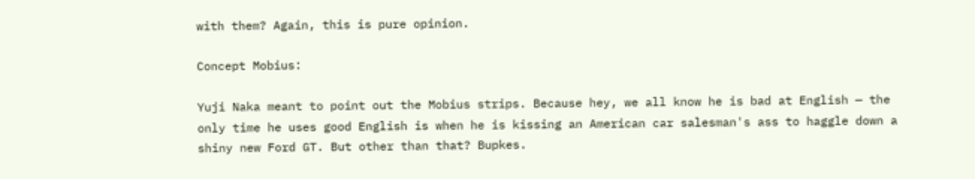with them? Again, this is pure opinion.

Concept Mobius:

Yuji Naka meant to point out the Mobius strips. Because hey, we all know he is bad at English — the only time he uses good English is when he is kissing an American car salesman's ass to haggle down a shiny new Ford GT. But other than that? Bupkes.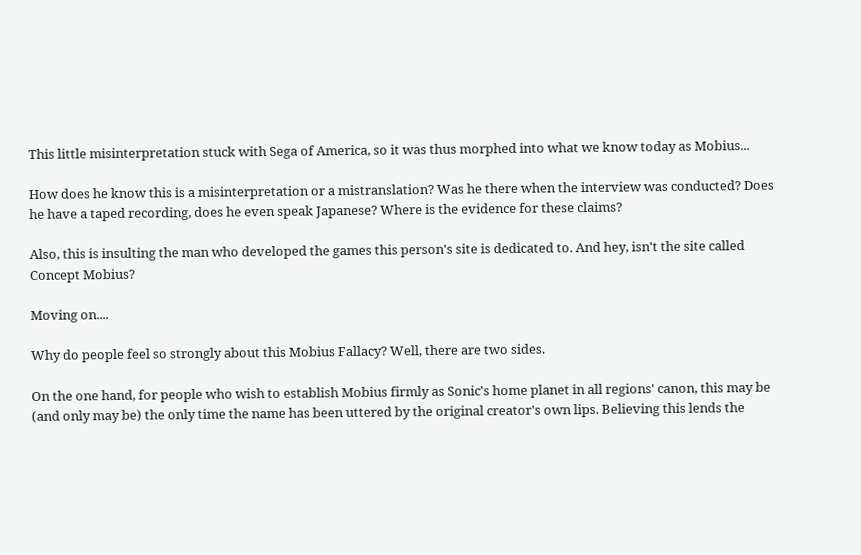This little misinterpretation stuck with Sega of America, so it was thus morphed into what we know today as Mobius...

How does he know this is a misinterpretation or a mistranslation? Was he there when the interview was conducted? Does he have a taped recording, does he even speak Japanese? Where is the evidence for these claims?

Also, this is insulting the man who developed the games this person's site is dedicated to. And hey, isn't the site called Concept Mobius?

Moving on....

Why do people feel so strongly about this Mobius Fallacy? Well, there are two sides.

On the one hand, for people who wish to establish Mobius firmly as Sonic's home planet in all regions' canon, this may be (and only may be) the only time the name has been uttered by the original creator's own lips. Believing this lends the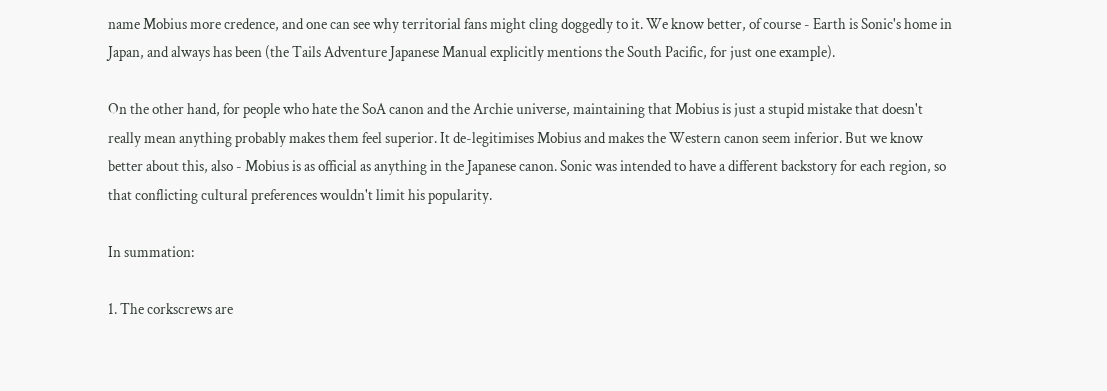name Mobius more credence, and one can see why territorial fans might cling doggedly to it. We know better, of course - Earth is Sonic's home in Japan, and always has been (the Tails Adventure Japanese Manual explicitly mentions the South Pacific, for just one example).

On the other hand, for people who hate the SoA canon and the Archie universe, maintaining that Mobius is just a stupid mistake that doesn't really mean anything probably makes them feel superior. It de-legitimises Mobius and makes the Western canon seem inferior. But we know better about this, also - Mobius is as official as anything in the Japanese canon. Sonic was intended to have a different backstory for each region, so that conflicting cultural preferences wouldn't limit his popularity.

In summation:

1. The corkscrews are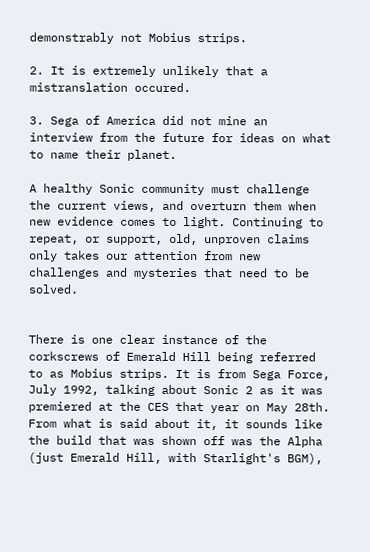demonstrably not Mobius strips.

2. It is extremely unlikely that a mistranslation occured.

3. Sega of America did not mine an interview from the future for ideas on what to name their planet.

A healthy Sonic community must challenge the current views, and overturn them when new evidence comes to light. Continuing to repeat, or support, old, unproven claims only takes our attention from new challenges and mysteries that need to be solved.


There is one clear instance of the corkscrews of Emerald Hill being referred to as Mobius strips. It is from Sega Force, July 1992, talking about Sonic 2 as it was premiered at the CES that year on May 28th. From what is said about it, it sounds like the build that was shown off was the Alpha (just Emerald Hill, with Starlight's BGM),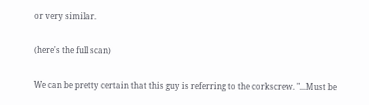or very similar.

(here's the full scan)

We can be pretty certain that this guy is referring to the corkscrew. "...Must be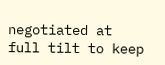negotiated at full tilt to keep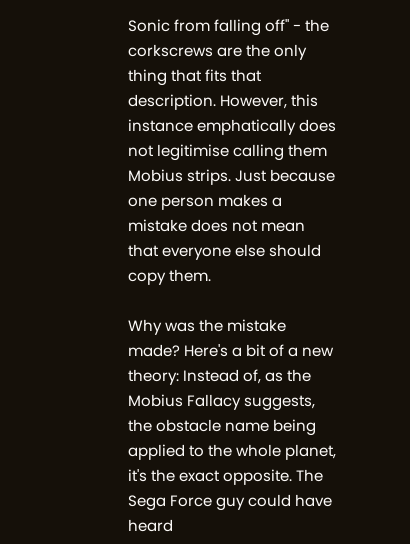Sonic from falling off" - the corkscrews are the only thing that fits that description. However, this instance emphatically does not legitimise calling them Mobius strips. Just because one person makes a mistake does not mean that everyone else should copy them.

Why was the mistake made? Here's a bit of a new theory: Instead of, as the Mobius Fallacy suggests, the obstacle name being applied to the whole planet, it's the exact opposite. The Sega Force guy could have heard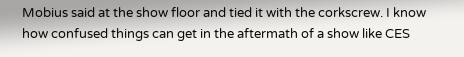Mobius said at the show floor and tied it with the corkscrew. I know how confused things can get in the aftermath of a show like CES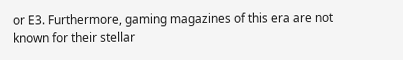or E3. Furthermore, gaming magazines of this era are not known for their stellar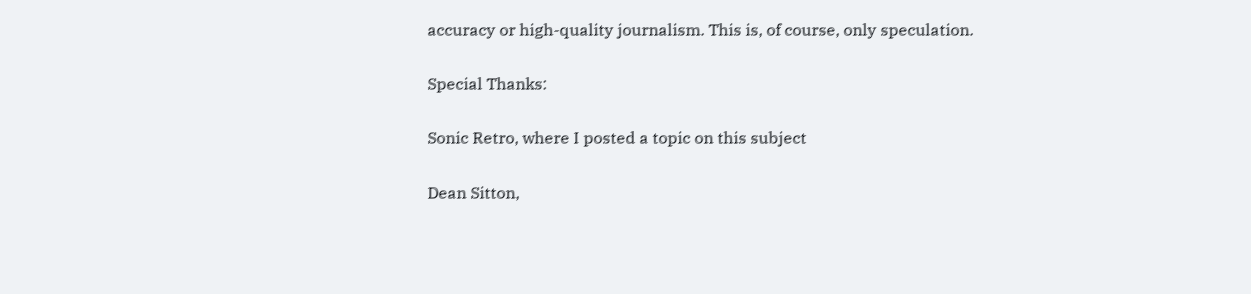accuracy or high-quality journalism. This is, of course, only speculation.

Special Thanks:

Sonic Retro, where I posted a topic on this subject

Dean Sitton,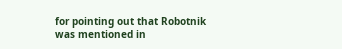for pointing out that Robotnik was mentioned in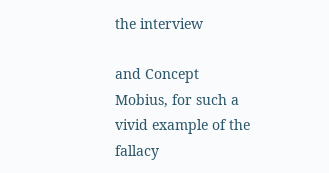the interview

and Concept Mobius, for such a vivid example of the fallacy